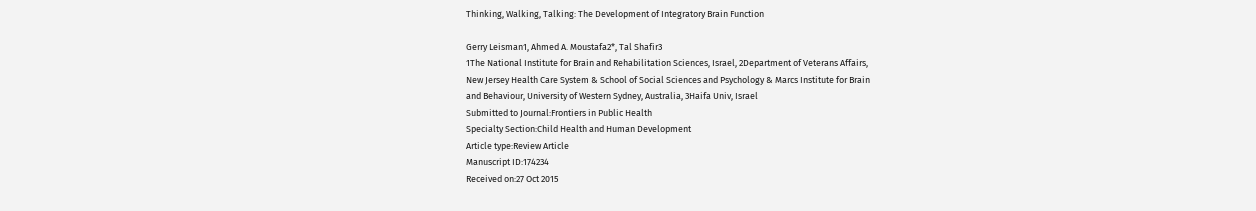Thinking, Walking, Talking: The Development of Integratory Brain Function

Gerry Leisman1, Ahmed A. Moustafa2*, Tal Shafir3
1The National Institute for Brain and Rehabilitation Sciences, Israel, 2Department of Veterans Affairs,
New Jersey Health Care System & School of Social Sciences and Psychology & Marcs Institute for Brain
and Behaviour, University of Western Sydney, Australia, 3Haifa Univ, Israel
Submitted to Journal:Frontiers in Public Health
Specialty Section:Child Health and Human Development
Article type:Review Article
Manuscript ID:174234
Received on:27 Oct 2015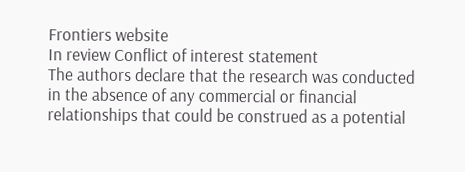Frontiers website
In review Conflict of interest statement
The authors declare that the research was conducted in the absence of any commercial or financial
relationships that could be construed as a potential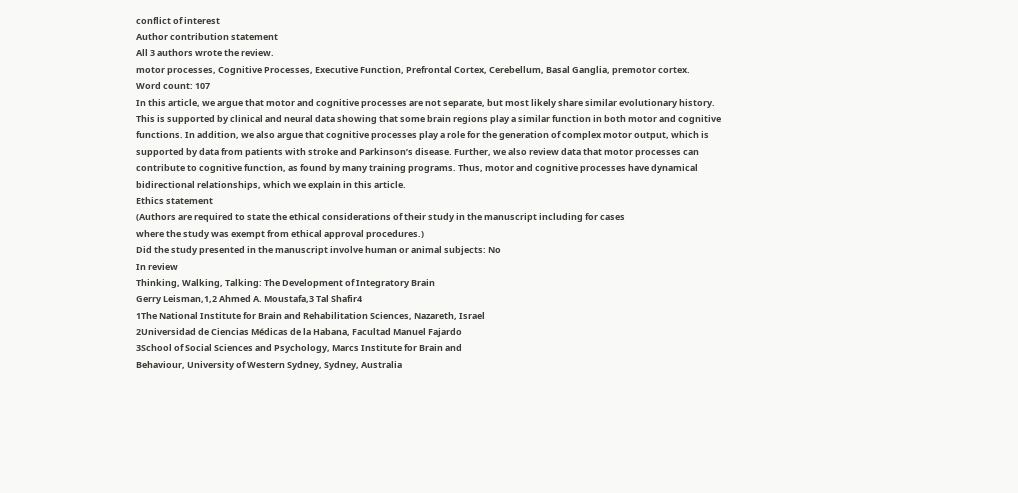conflict of interest
Author contribution statement
All 3 authors wrote the review.
motor processes, Cognitive Processes, Executive Function, Prefrontal Cortex, Cerebellum, Basal Ganglia, premotor cortex.
Word count: 107
In this article, we argue that motor and cognitive processes are not separate, but most likely share similar evolutionary history.
This is supported by clinical and neural data showing that some brain regions play a similar function in both motor and cognitive
functions. In addition, we also argue that cognitive processes play a role for the generation of complex motor output, which is
supported by data from patients with stroke and Parkinson’s disease. Further, we also review data that motor processes can
contribute to cognitive function, as found by many training programs. Thus, motor and cognitive processes have dynamical
bidirectional relationships, which we explain in this article.
Ethics statement
(Authors are required to state the ethical considerations of their study in the manuscript including for cases
where the study was exempt from ethical approval procedures.)
Did the study presented in the manuscript involve human or animal subjects: No
In review
Thinking, Walking, Talking: The Development of Integratory Brain
Gerry Leisman,1,2 Ahmed A. Moustafa,3 Tal Shafir4
1The National Institute for Brain and Rehabilitation Sciences, Nazareth, Israel
2Universidad de Ciencias Médicas de la Habana, Facultad Manuel Fajardo
3School of Social Sciences and Psychology, Marcs Institute for Brain and
Behaviour, University of Western Sydney, Sydney, Australia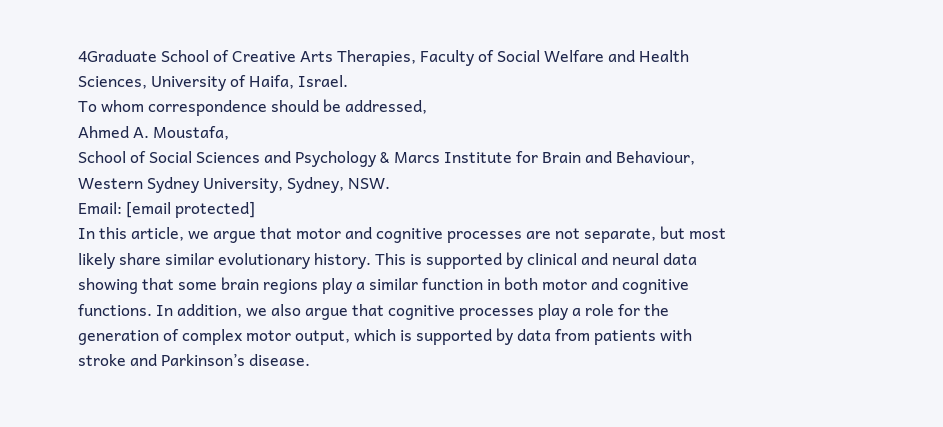4Graduate School of Creative Arts Therapies, Faculty of Social Welfare and Health
Sciences, University of Haifa, Israel.
To whom correspondence should be addressed,
Ahmed A. Moustafa,
School of Social Sciences and Psychology & Marcs Institute for Brain and Behaviour,
Western Sydney University, Sydney, NSW.
Email: [email protected]
In this article, we argue that motor and cognitive processes are not separate, but most
likely share similar evolutionary history. This is supported by clinical and neural data
showing that some brain regions play a similar function in both motor and cognitive
functions. In addition, we also argue that cognitive processes play a role for the
generation of complex motor output, which is supported by data from patients with
stroke and Parkinson’s disease.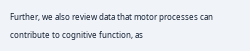Further, we also review data that motor processes can
contribute to cognitive function, as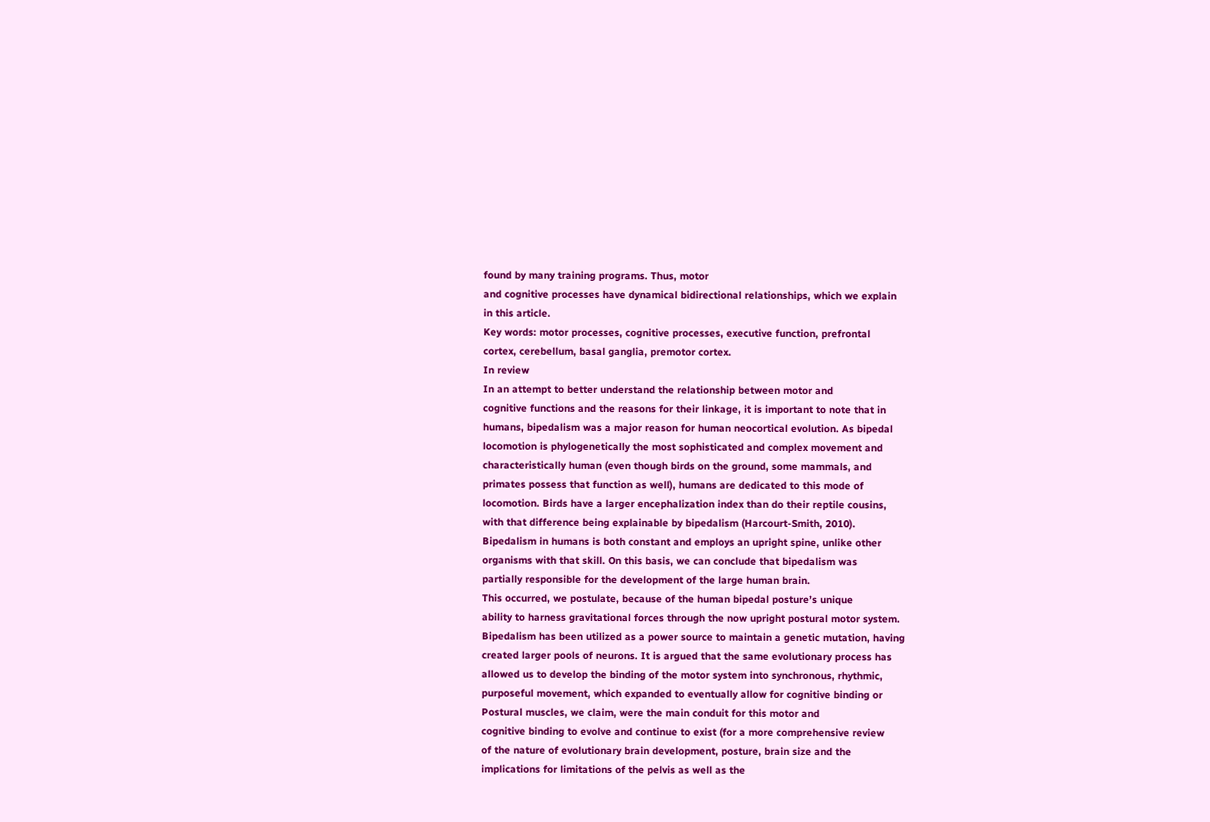found by many training programs. Thus, motor
and cognitive processes have dynamical bidirectional relationships, which we explain
in this article.
Key words: motor processes, cognitive processes, executive function, prefrontal
cortex, cerebellum, basal ganglia, premotor cortex.
In review
In an attempt to better understand the relationship between motor and
cognitive functions and the reasons for their linkage, it is important to note that in
humans, bipedalism was a major reason for human neocortical evolution. As bipedal
locomotion is phylogenetically the most sophisticated and complex movement and
characteristically human (even though birds on the ground, some mammals, and
primates possess that function as well), humans are dedicated to this mode of
locomotion. Birds have a larger encephalization index than do their reptile cousins,
with that difference being explainable by bipedalism (Harcourt-Smith, 2010).
Bipedalism in humans is both constant and employs an upright spine, unlike other
organisms with that skill. On this basis, we can conclude that bipedalism was
partially responsible for the development of the large human brain.
This occurred, we postulate, because of the human bipedal posture’s unique
ability to harness gravitational forces through the now upright postural motor system.
Bipedalism has been utilized as a power source to maintain a genetic mutation, having
created larger pools of neurons. It is argued that the same evolutionary process has
allowed us to develop the binding of the motor system into synchronous, rhythmic,
purposeful movement, which expanded to eventually allow for cognitive binding or
Postural muscles, we claim, were the main conduit for this motor and
cognitive binding to evolve and continue to exist (for a more comprehensive review
of the nature of evolutionary brain development, posture, brain size and the
implications for limitations of the pelvis as well as the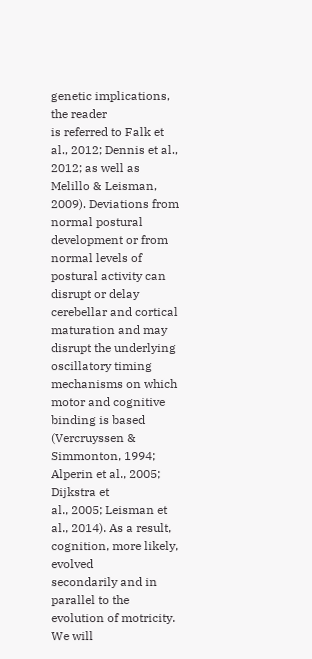genetic implications, the reader
is referred to Falk et al., 2012; Dennis et al., 2012; as well as Melillo & Leisman,
2009). Deviations from normal postural development or from normal levels of
postural activity can disrupt or delay cerebellar and cortical maturation and may
disrupt the underlying oscillatory timing mechanisms on which motor and cognitive
binding is based (Vercruyssen & Simmonton, 1994; Alperin et al., 2005; Dijkstra et
al., 2005; Leisman et al., 2014). As a result, cognition, more likely, evolved
secondarily and in parallel to the evolution of motricity. We will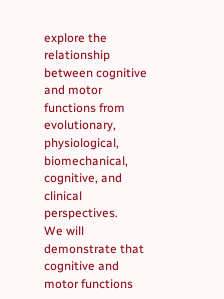explore the
relationship between cognitive and motor functions from evolutionary, physiological,
biomechanical, cognitive, and clinical perspectives.
We will demonstrate that cognitive and motor functions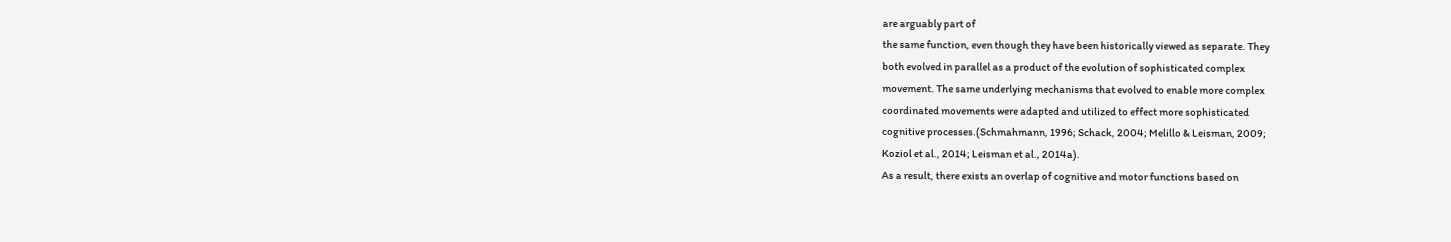are arguably part of
the same function, even though they have been historically viewed as separate. They
both evolved in parallel as a product of the evolution of sophisticated complex
movement. The same underlying mechanisms that evolved to enable more complex
coordinated movements were adapted and utilized to effect more sophisticated
cognitive processes.(Schmahmann, 1996; Schack, 2004; Melillo & Leisman, 2009;
Koziol et al., 2014; Leisman et al., 2014a).
As a result, there exists an overlap of cognitive and motor functions based on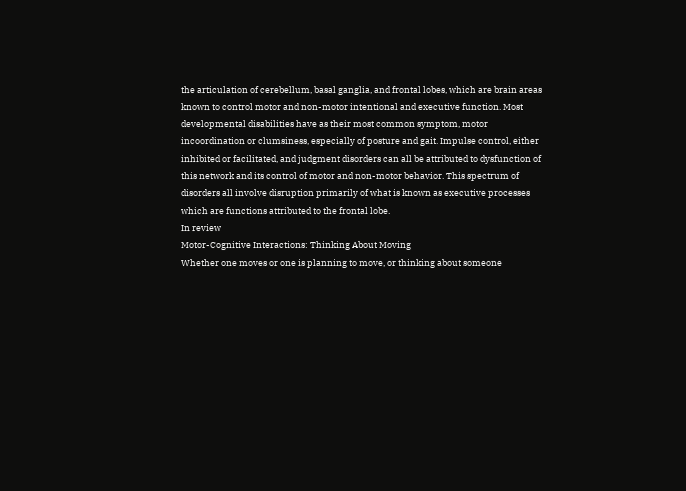the articulation of cerebellum, basal ganglia, and frontal lobes, which are brain areas
known to control motor and non-motor intentional and executive function. Most
developmental disabilities have as their most common symptom, motor
incoordination or clumsiness, especially of posture and gait. Impulse control, either
inhibited or facilitated, and judgment disorders can all be attributed to dysfunction of
this network and its control of motor and non-motor behavior. This spectrum of
disorders all involve disruption primarily of what is known as executive processes
which are functions attributed to the frontal lobe.
In review
Motor-Cognitive Interactions: Thinking About Moving
Whether one moves or one is planning to move, or thinking about someone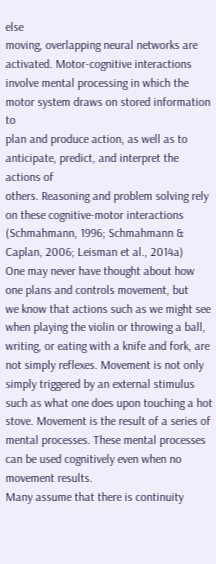else
moving, overlapping neural networks are activated. Motor-cognitive interactions
involve mental processing in which the motor system draws on stored information to
plan and produce action, as well as to anticipate, predict, and interpret the actions of
others. Reasoning and problem solving rely on these cognitive-motor interactions
(Schmahmann, 1996; Schmahmann & Caplan, 2006; Leisman et al., 2014a)
One may never have thought about how one plans and controls movement, but
we know that actions such as we might see when playing the violin or throwing a ball,
writing, or eating with a knife and fork, are not simply reflexes. Movement is not only
simply triggered by an external stimulus such as what one does upon touching a hot
stove. Movement is the result of a series of mental processes. These mental processes
can be used cognitively even when no movement results.
Many assume that there is continuity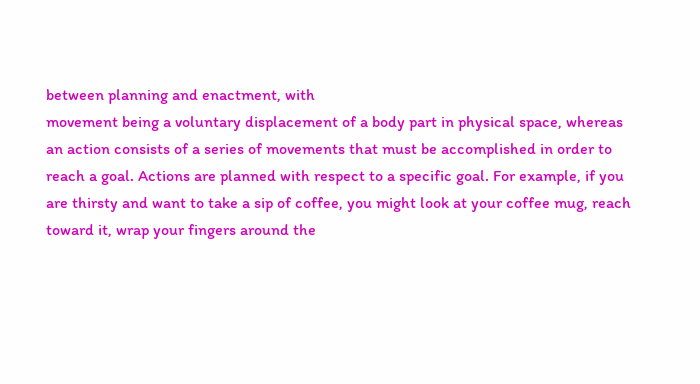between planning and enactment, with
movement being a voluntary displacement of a body part in physical space, whereas
an action consists of a series of movements that must be accomplished in order to
reach a goal. Actions are planned with respect to a specific goal. For example, if you
are thirsty and want to take a sip of coffee, you might look at your coffee mug, reach
toward it, wrap your fingers around the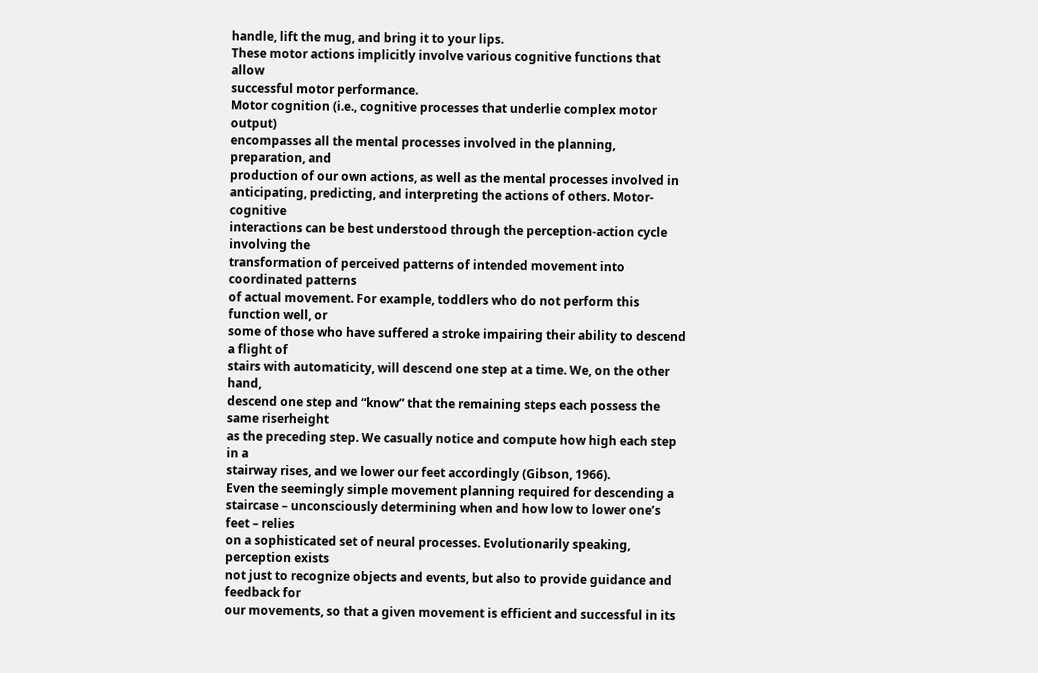handle, lift the mug, and bring it to your lips.
These motor actions implicitly involve various cognitive functions that allow
successful motor performance.
Motor cognition (i.e., cognitive processes that underlie complex motor output)
encompasses all the mental processes involved in the planning, preparation, and
production of our own actions, as well as the mental processes involved in
anticipating, predicting, and interpreting the actions of others. Motor-cognitive
interactions can be best understood through the perception-action cycle involving the
transformation of perceived patterns of intended movement into coordinated patterns
of actual movement. For example, toddlers who do not perform this function well, or
some of those who have suffered a stroke impairing their ability to descend a flight of
stairs with automaticity, will descend one step at a time. We, on the other hand,
descend one step and “know” that the remaining steps each possess the same riserheight
as the preceding step. We casually notice and compute how high each step in a
stairway rises, and we lower our feet accordingly (Gibson, 1966).
Even the seemingly simple movement planning required for descending a
staircase – unconsciously determining when and how low to lower one’s feet – relies
on a sophisticated set of neural processes. Evolutionarily speaking, perception exists
not just to recognize objects and events, but also to provide guidance and feedback for
our movements, so that a given movement is efficient and successful in its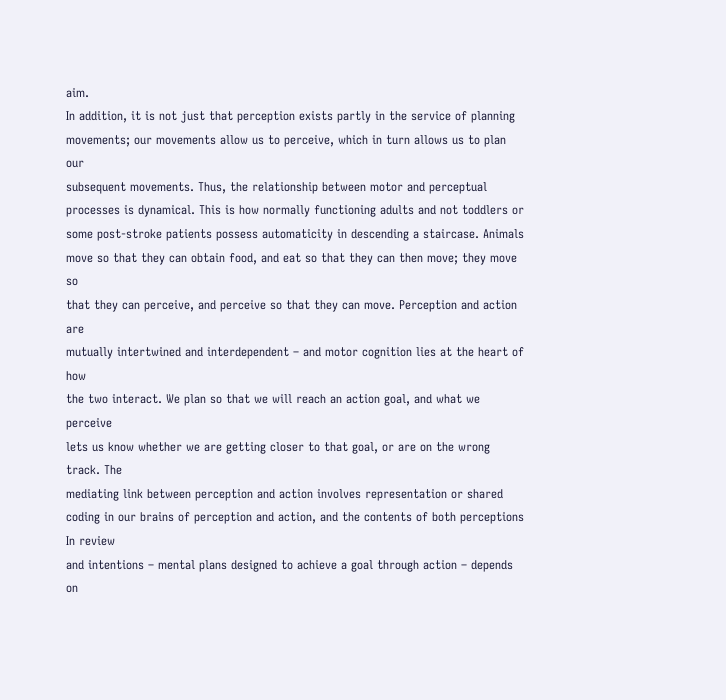aim.
In addition, it is not just that perception exists partly in the service of planning
movements; our movements allow us to perceive, which in turn allows us to plan our
subsequent movements. Thus, the relationship between motor and perceptual
processes is dynamical. This is how normally functioning adults and not toddlers or
some post-stroke patients possess automaticity in descending a staircase. Animals
move so that they can obtain food, and eat so that they can then move; they move so
that they can perceive, and perceive so that they can move. Perception and action are
mutually intertwined and interdependent – and motor cognition lies at the heart of how
the two interact. We plan so that we will reach an action goal, and what we perceive
lets us know whether we are getting closer to that goal, or are on the wrong track. The
mediating link between perception and action involves representation or shared
coding in our brains of perception and action, and the contents of both perceptions
In review
and intentions – mental plans designed to achieve a goal through action – depends on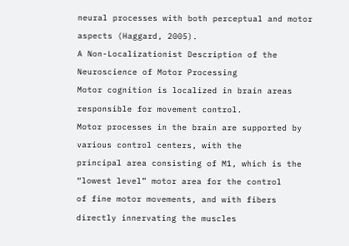neural processes with both perceptual and motor aspects (Haggard, 2005).
A Non-Localizationist Description of the Neuroscience of Motor Processing
Motor cognition is localized in brain areas responsible for movement control.
Motor processes in the brain are supported by various control centers, with the
principal area consisting of M1, which is the “lowest level” motor area for the control
of fine motor movements, and with fibers directly innervating the muscles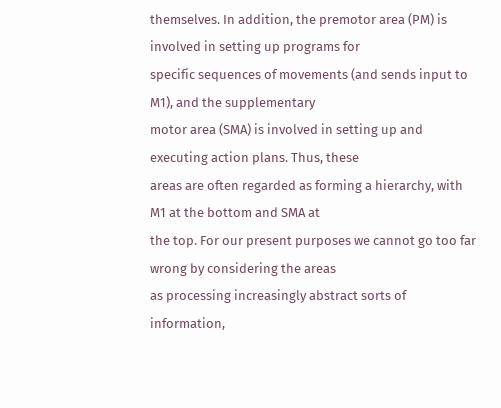themselves. In addition, the premotor area (PM) is involved in setting up programs for
specific sequences of movements (and sends input to M1), and the supplementary
motor area (SMA) is involved in setting up and executing action plans. Thus, these
areas are often regarded as forming a hierarchy, with M1 at the bottom and SMA at
the top. For our present purposes we cannot go too far wrong by considering the areas
as processing increasingly abstract sorts of information,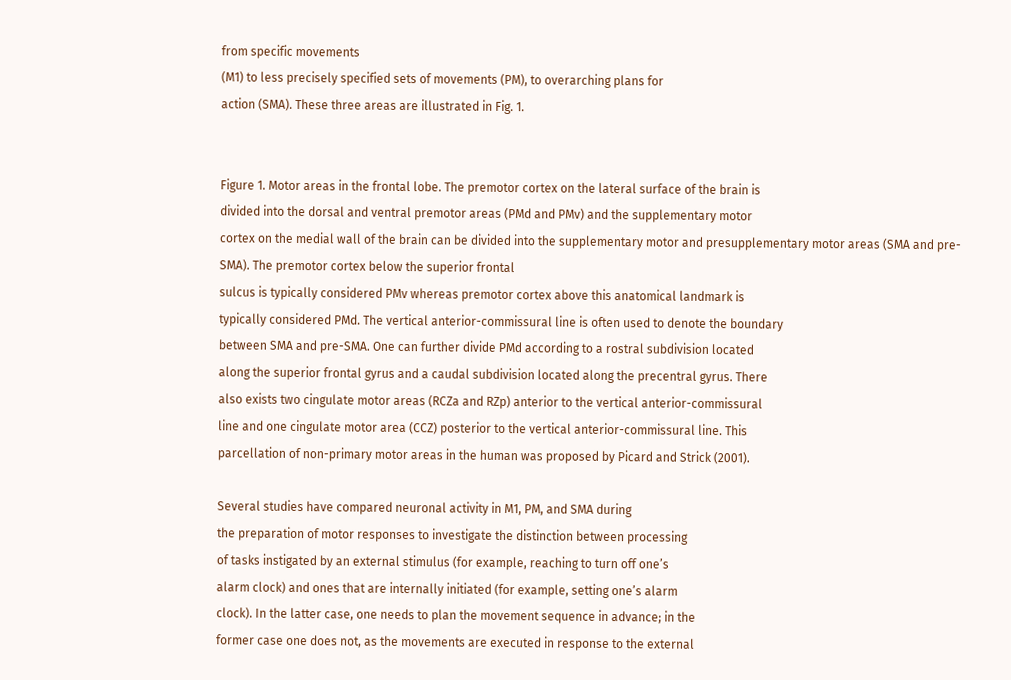from specific movements
(M1) to less precisely specified sets of movements (PM), to overarching plans for
action (SMA). These three areas are illustrated in Fig. 1.


Figure 1. Motor areas in the frontal lobe. The premotor cortex on the lateral surface of the brain is
divided into the dorsal and ventral premotor areas (PMd and PMv) and the supplementary motor
cortex on the medial wall of the brain can be divided into the supplementary motor and presupplementary motor areas (SMA and pre-SMA). The premotor cortex below the superior frontal
sulcus is typically considered PMv whereas premotor cortex above this anatomical landmark is
typically considered PMd. The vertical anterior-commissural line is often used to denote the boundary
between SMA and pre-SMA. One can further divide PMd according to a rostral subdivision located
along the superior frontal gyrus and a caudal subdivision located along the precentral gyrus. There
also exists two cingulate motor areas (RCZa and RZp) anterior to the vertical anterior-commissural
line and one cingulate motor area (CCZ) posterior to the vertical anterior-commissural line. This
parcellation of non-primary motor areas in the human was proposed by Picard and Strick (2001).

Several studies have compared neuronal activity in M1, PM, and SMA during
the preparation of motor responses to investigate the distinction between processing
of tasks instigated by an external stimulus (for example, reaching to turn off one’s
alarm clock) and ones that are internally initiated (for example, setting one’s alarm
clock). In the latter case, one needs to plan the movement sequence in advance; in the
former case one does not, as the movements are executed in response to the external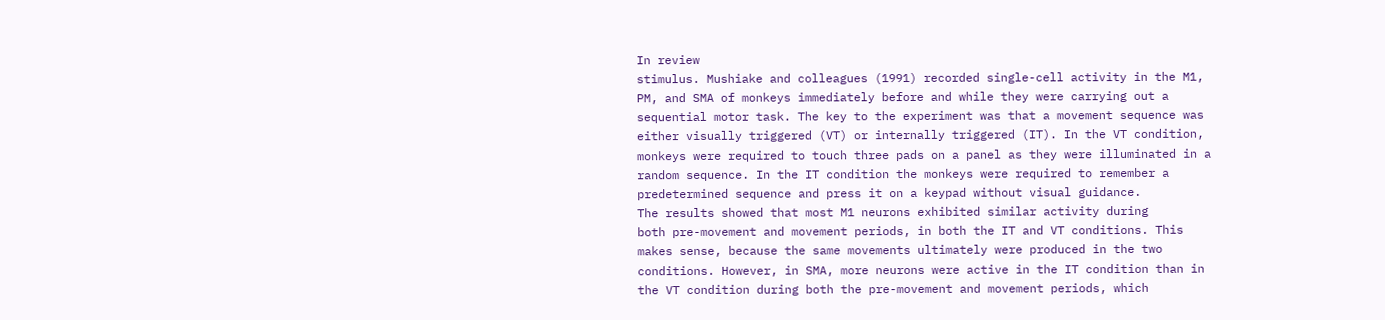In review
stimulus. Mushiake and colleagues (1991) recorded single-cell activity in the M1,
PM, and SMA of monkeys immediately before and while they were carrying out a
sequential motor task. The key to the experiment was that a movement sequence was
either visually triggered (VT) or internally triggered (IT). In the VT condition,
monkeys were required to touch three pads on a panel as they were illuminated in a
random sequence. In the IT condition the monkeys were required to remember a
predetermined sequence and press it on a keypad without visual guidance.
The results showed that most M1 neurons exhibited similar activity during
both pre-movement and movement periods, in both the IT and VT conditions. This
makes sense, because the same movements ultimately were produced in the two
conditions. However, in SMA, more neurons were active in the IT condition than in
the VT condition during both the pre-movement and movement periods, which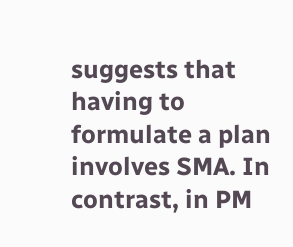suggests that having to formulate a plan involves SMA. In contrast, in PM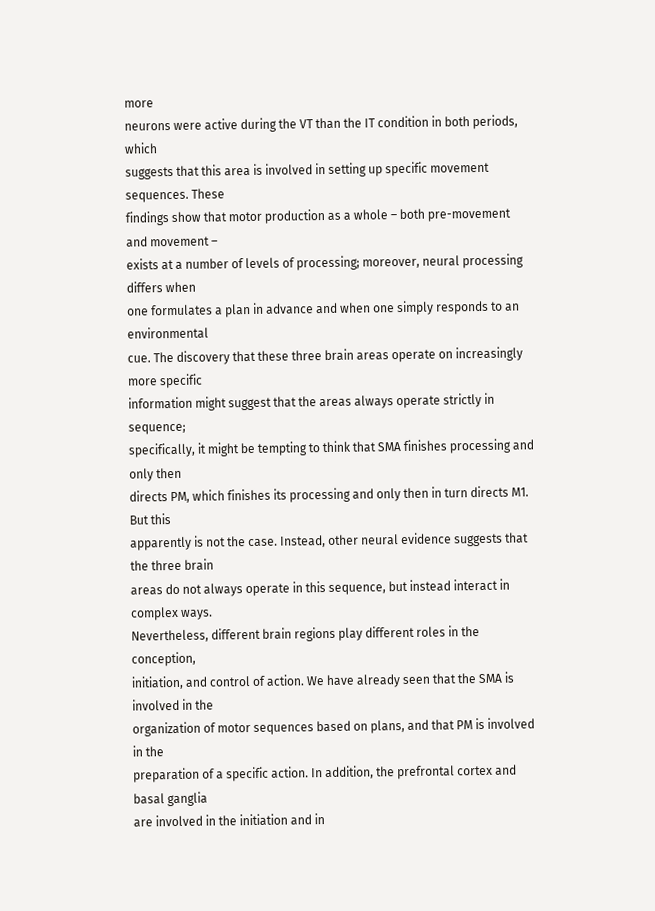more
neurons were active during the VT than the IT condition in both periods, which
suggests that this area is involved in setting up specific movement sequences. These
findings show that motor production as a whole – both pre-movement and movement –
exists at a number of levels of processing; moreover, neural processing differs when
one formulates a plan in advance and when one simply responds to an environmental
cue. The discovery that these three brain areas operate on increasingly more specific
information might suggest that the areas always operate strictly in sequence;
specifically, it might be tempting to think that SMA finishes processing and only then
directs PM, which finishes its processing and only then in turn directs M1. But this
apparently is not the case. Instead, other neural evidence suggests that the three brain
areas do not always operate in this sequence, but instead interact in complex ways.
Nevertheless, different brain regions play different roles in the conception,
initiation, and control of action. We have already seen that the SMA is involved in the
organization of motor sequences based on plans, and that PM is involved in the
preparation of a specific action. In addition, the prefrontal cortex and basal ganglia
are involved in the initiation and in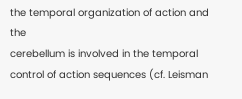the temporal organization of action and the
cerebellum is involved in the temporal control of action sequences (cf. Leisman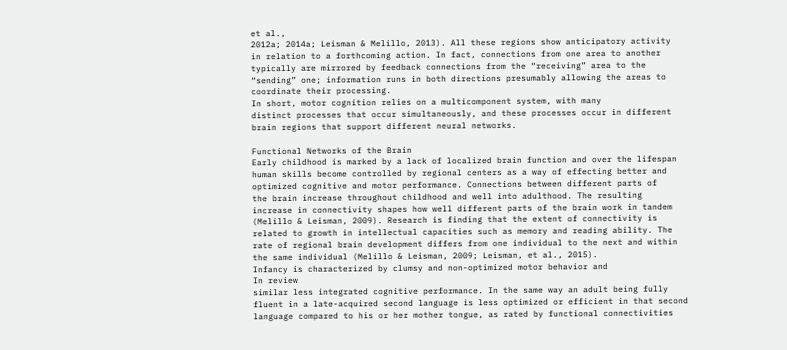et al.,
2012a; 2014a; Leisman & Melillo, 2013). All these regions show anticipatory activity
in relation to a forthcoming action. In fact, connections from one area to another
typically are mirrored by feedback connections from the “receiving” area to the
“sending” one; information runs in both directions presumably allowing the areas to
coordinate their processing.
In short, motor cognition relies on a multicomponent system, with many
distinct processes that occur simultaneously, and these processes occur in different
brain regions that support different neural networks.

Functional Networks of the Brain
Early childhood is marked by a lack of localized brain function and over the lifespan
human skills become controlled by regional centers as a way of effecting better and
optimized cognitive and motor performance. Connections between different parts of
the brain increase throughout childhood and well into adulthood. The resulting
increase in connectivity shapes how well different parts of the brain work in tandem
(Melillo & Leisman, 2009). Research is finding that the extent of connectivity is
related to growth in intellectual capacities such as memory and reading ability. The
rate of regional brain development differs from one individual to the next and within
the same individual (Melillo & Leisman, 2009; Leisman, et al., 2015).
Infancy is characterized by clumsy and non-optimized motor behavior and
In review
similar less integrated cognitive performance. In the same way an adult being fully
fluent in a late-acquired second language is less optimized or efficient in that second
language compared to his or her mother tongue, as rated by functional connectivities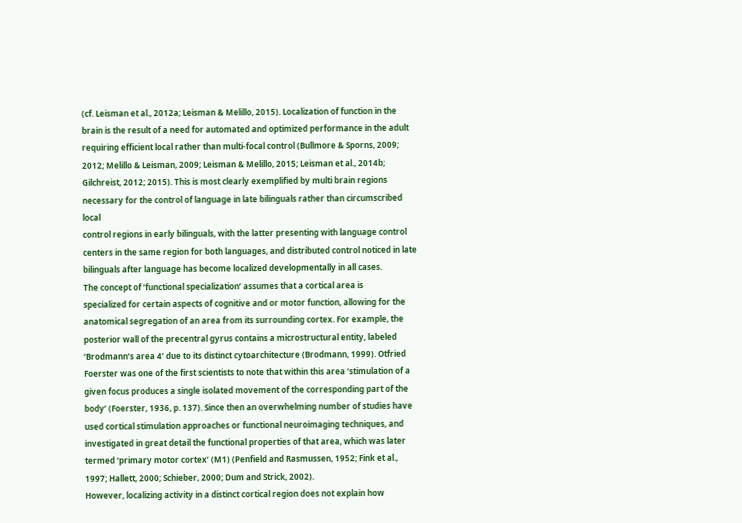(cf. Leisman et al., 2012a; Leisman & Melillo, 2015). Localization of function in the
brain is the result of a need for automated and optimized performance in the adult
requiring efficient local rather than multi-focal control (Bullmore & Sporns, 2009;
2012; Melillo & Leisman, 2009; Leisman & Melillo, 2015; Leisman et al., 2014b;
Gilchreist, 2012; 2015). This is most clearly exemplified by multi brain regions
necessary for the control of language in late bilinguals rather than circumscribed local
control regions in early bilinguals, with the latter presenting with language control
centers in the same region for both languages, and distributed control noticed in late
bilinguals after language has become localized developmentally in all cases.
The concept of ‘functional specialization’ assumes that a cortical area is
specialized for certain aspects of cognitive and or motor function, allowing for the
anatomical segregation of an area from its surrounding cortex. For example, the
posterior wall of the precentral gyrus contains a microstructural entity, labeled
‘Brodmann’s area 4’ due to its distinct cytoarchitecture (Brodmann, 1999). Otfried
Foerster was one of the first scientists to note that within this area ‘stimulation of a
given focus produces a single isolated movement of the corresponding part of the
body’ (Foerster, 1936, p. 137). Since then an overwhelming number of studies have
used cortical stimulation approaches or functional neuroimaging techniques, and
investigated in great detail the functional properties of that area, which was later
termed ‘primary motor cortex’ (M1) (Penfield and Rasmussen, 1952; Fink et al.,
1997; Hallett, 2000; Schieber, 2000; Dum and Strick, 2002).
However, localizing activity in a distinct cortical region does not explain how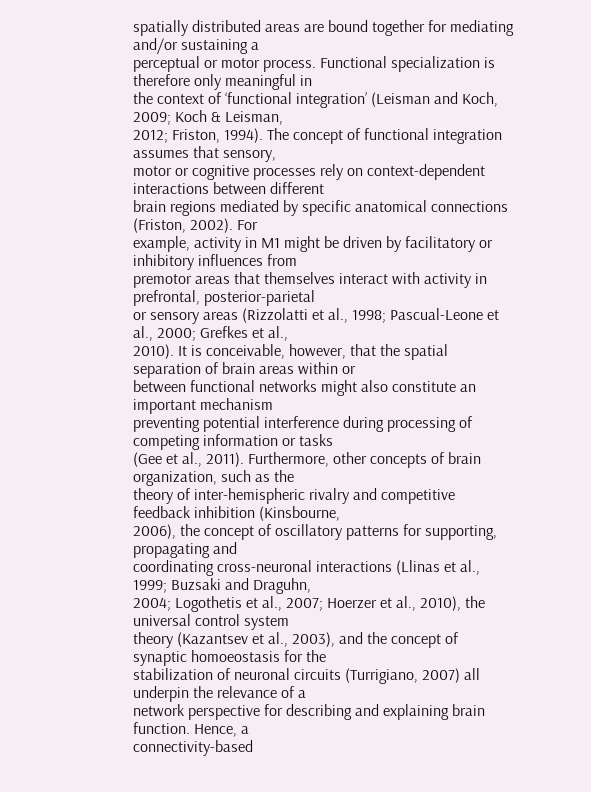spatially distributed areas are bound together for mediating and/or sustaining a
perceptual or motor process. Functional specialization is therefore only meaningful in
the context of ‘functional integration’ (Leisman and Koch, 2009; Koch & Leisman,
2012; Friston, 1994). The concept of functional integration assumes that sensory,
motor or cognitive processes rely on context-dependent interactions between different
brain regions mediated by specific anatomical connections (Friston, 2002). For
example, activity in M1 might be driven by facilitatory or inhibitory influences from
premotor areas that themselves interact with activity in prefrontal, posterior-parietal
or sensory areas (Rizzolatti et al., 1998; Pascual-Leone et al., 2000; Grefkes et al.,
2010). It is conceivable, however, that the spatial separation of brain areas within or
between functional networks might also constitute an important mechanism
preventing potential interference during processing of competing information or tasks
(Gee et al., 2011). Furthermore, other concepts of brain organization, such as the
theory of inter-hemispheric rivalry and competitive feedback inhibition (Kinsbourne,
2006), the concept of oscillatory patterns for supporting, propagating and
coordinating cross-neuronal interactions (Llinas et al., 1999; Buzsaki and Draguhn,
2004; Logothetis et al., 2007; Hoerzer et al., 2010), the universal control system
theory (Kazantsev et al., 2003), and the concept of synaptic homoeostasis for the
stabilization of neuronal circuits (Turrigiano, 2007) all underpin the relevance of a
network perspective for describing and explaining brain function. Hence, a
connectivity-based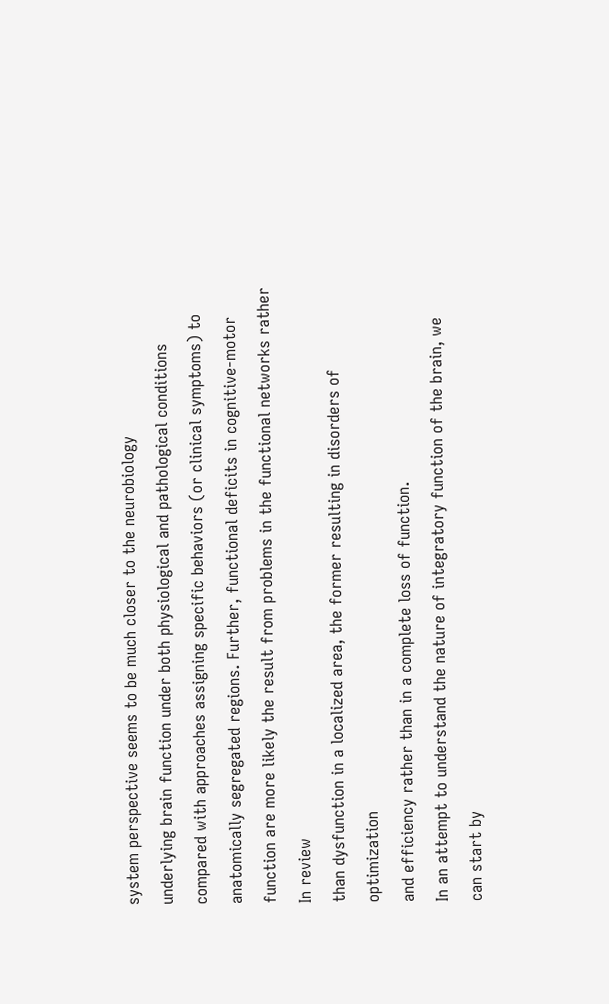system perspective seems to be much closer to the neurobiology
underlying brain function under both physiological and pathological conditions
compared with approaches assigning specific behaviors (or clinical symptoms) to
anatomically segregated regions. Further, functional deficits in cognitive-motor
function are more likely the result from problems in the functional networks rather
In review
than dysfunction in a localized area, the former resulting in disorders of optimization
and efficiency rather than in a complete loss of function.
In an attempt to understand the nature of integratory function of the brain, we
can start by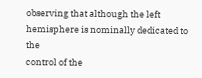observing that although the left hemisphere is nominally dedicated to the
control of the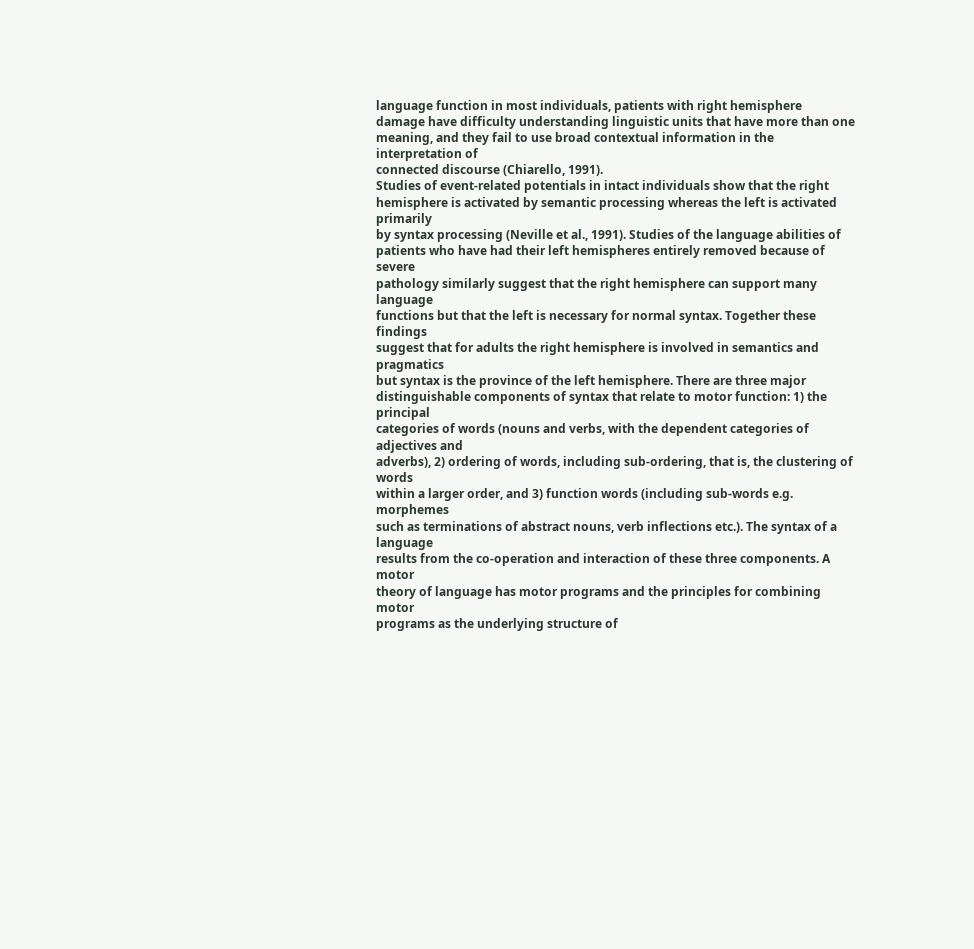language function in most individuals, patients with right hemisphere
damage have difficulty understanding linguistic units that have more than one
meaning, and they fail to use broad contextual information in the interpretation of
connected discourse (Chiarello, 1991).
Studies of event-related potentials in intact individuals show that the right
hemisphere is activated by semantic processing whereas the left is activated primarily
by syntax processing (Neville et al., 1991). Studies of the language abilities of
patients who have had their left hemispheres entirely removed because of severe
pathology similarly suggest that the right hemisphere can support many language
functions but that the left is necessary for normal syntax. Together these findings
suggest that for adults the right hemisphere is involved in semantics and pragmatics
but syntax is the province of the left hemisphere. There are three major
distinguishable components of syntax that relate to motor function: 1) the principal
categories of words (nouns and verbs, with the dependent categories of adjectives and
adverbs), 2) ordering of words, including sub-ordering, that is, the clustering of words
within a larger order, and 3) function words (including sub-words e.g. morphemes
such as terminations of abstract nouns, verb inflections etc.). The syntax of a language
results from the co-operation and interaction of these three components. A motor
theory of language has motor programs and the principles for combining motor
programs as the underlying structure of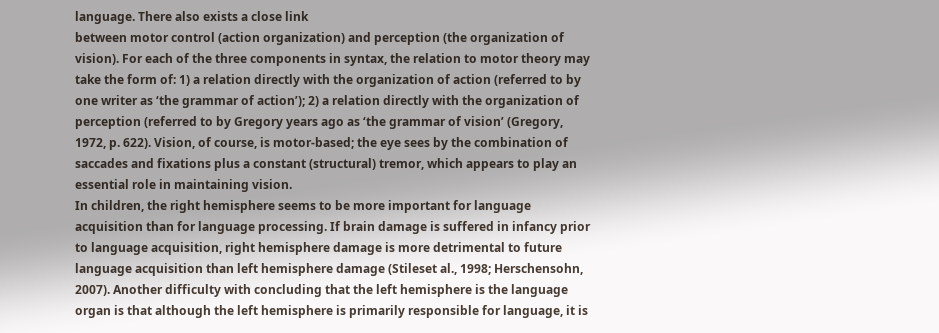language. There also exists a close link
between motor control (action organization) and perception (the organization of
vision). For each of the three components in syntax, the relation to motor theory may
take the form of: 1) a relation directly with the organization of action (referred to by
one writer as ‘the grammar of action’); 2) a relation directly with the organization of
perception (referred to by Gregory years ago as ‘the grammar of vision’ (Gregory,
1972, p. 622). Vision, of course, is motor-based; the eye sees by the combination of
saccades and fixations plus a constant (structural) tremor, which appears to play an
essential role in maintaining vision.
In children, the right hemisphere seems to be more important for language
acquisition than for language processing. If brain damage is suffered in infancy prior
to language acquisition, right hemisphere damage is more detrimental to future
language acquisition than left hemisphere damage (Stileset al., 1998; Herschensohn,
2007). Another difficulty with concluding that the left hemisphere is the language
organ is that although the left hemisphere is primarily responsible for language, it is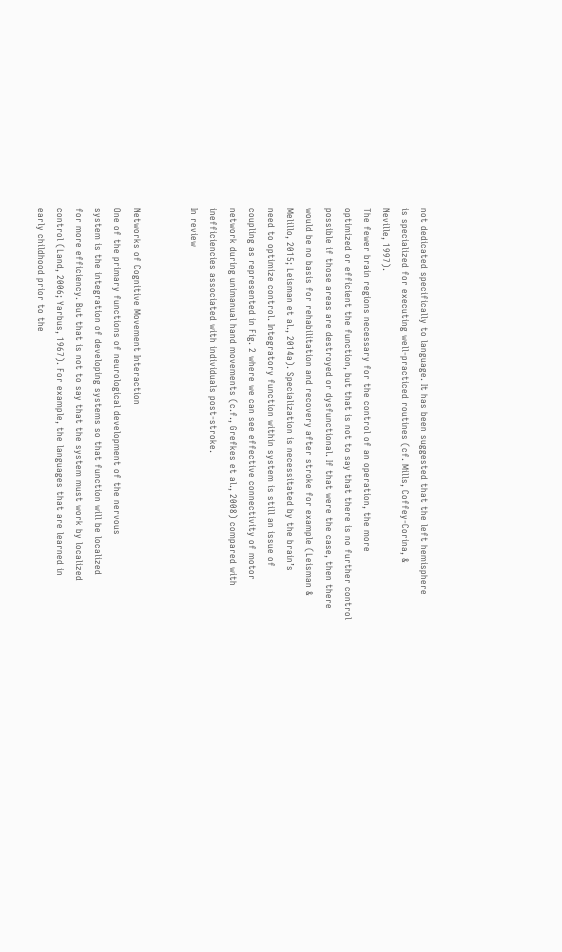not dedicated specifically to language. It has been suggested that the left hemisphere
is specialized for executing well-practiced routines (cf. Mills, Coffey-Corina, &
Neville, 1997).
The fewer brain regions necessary for the control of an operation, the more
optimized or efficient the function, but that is not to say that there is no further control
possible if those areas are destroyed or dysfunctional. If that were the case, then there
would be no basis for rehabilitation and recovery after stroke for example (Leisman &
Melillo, 2015; Leisman et al., 2014a). Specialization is necessitated by the brain’s
need to optimize control. Integratory function within system is still an issue of
coupling as represented in Fig. 2 where we can see effective connectivity of motor
network during unimanual hand movements (c.f., Grefkes et al., 2008) compared with
inefficiencies associated with individuals post-stroke.
In review


Networks of Cognitive Movement Interaction
One of the primary functions of neurological development of the nervous
system is the integration of developing systems so that function will be localized
for more efficiency. But that is not to say that the system must work by localized
control (Land, 2006; Yarbus, 1967). For example, the languages that are learned in
early childhood prior to the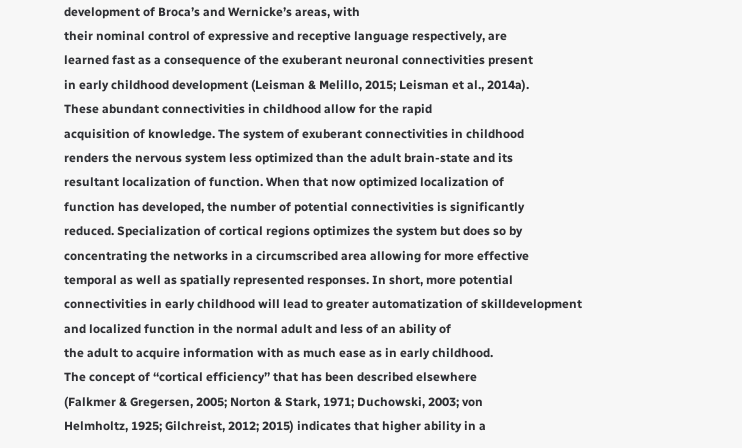development of Broca’s and Wernicke’s areas, with
their nominal control of expressive and receptive language respectively, are
learned fast as a consequence of the exuberant neuronal connectivities present
in early childhood development (Leisman & Melillo, 2015; Leisman et al., 2014a).
These abundant connectivities in childhood allow for the rapid
acquisition of knowledge. The system of exuberant connectivities in childhood
renders the nervous system less optimized than the adult brain-state and its
resultant localization of function. When that now optimized localization of
function has developed, the number of potential connectivities is significantly
reduced. Specialization of cortical regions optimizes the system but does so by
concentrating the networks in a circumscribed area allowing for more effective
temporal as well as spatially represented responses. In short, more potential
connectivities in early childhood will lead to greater automatization of skilldevelopment
and localized function in the normal adult and less of an ability of
the adult to acquire information with as much ease as in early childhood.
The concept of ‘‘cortical efficiency’’ that has been described elsewhere
(Falkmer & Gregersen, 2005; Norton & Stark, 1971; Duchowski, 2003; von
Helmholtz, 1925; Gilchreist, 2012; 2015) indicates that higher ability in a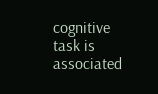cognitive
task is associated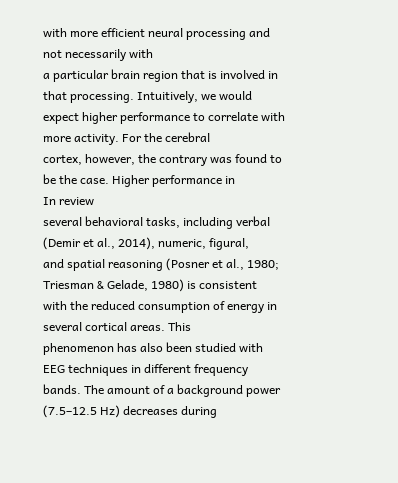with more efficient neural processing and not necessarily with
a particular brain region that is involved in that processing. Intuitively, we would
expect higher performance to correlate with more activity. For the cerebral
cortex, however, the contrary was found to be the case. Higher performance in
In review
several behavioral tasks, including verbal (Demir et al., 2014), numeric, figural,
and spatial reasoning (Posner et al., 1980; Triesman & Gelade, 1980) is consistent
with the reduced consumption of energy in several cortical areas. This
phenomenon has also been studied with EEG techniques in different frequency
bands. The amount of a background power (7.5–12.5 Hz) decreases during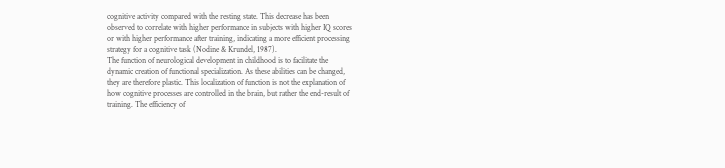cognitive activity compared with the resting state. This decrease has been
observed to correlate with higher performance in subjects with higher IQ scores
or with higher performance after training, indicating a more efficient processing
strategy for a cognitive task (Nodine & Krundel, 1987).
The function of neurological development in childhood is to facilitate the
dynamic creation of functional specialization. As these abilities can be changed,
they are therefore plastic. This localization of function is not the explanation of
how cognitive processes are controlled in the brain, but rather the end-result of
training. The efficiency of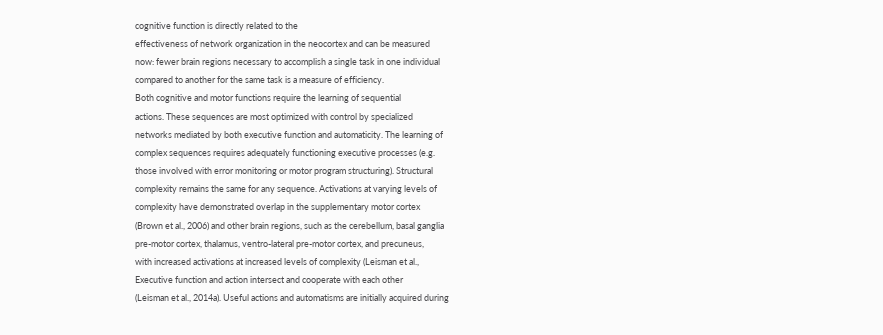cognitive function is directly related to the
effectiveness of network organization in the neocortex and can be measured
now: fewer brain regions necessary to accomplish a single task in one individual
compared to another for the same task is a measure of efficiency.
Both cognitive and motor functions require the learning of sequential
actions. These sequences are most optimized with control by specialized
networks mediated by both executive function and automaticity. The learning of
complex sequences requires adequately functioning executive processes (e.g.
those involved with error monitoring or motor program structuring). Structural
complexity remains the same for any sequence. Activations at varying levels of
complexity have demonstrated overlap in the supplementary motor cortex
(Brown et al., 2006) and other brain regions, such as the cerebellum, basal ganglia
pre-motor cortex, thalamus, ventro-lateral pre-motor cortex, and precuneus,
with increased activations at increased levels of complexity (Leisman et al.,
Executive function and action intersect and cooperate with each other
(Leisman et al., 2014a). Useful actions and automatisms are initially acquired during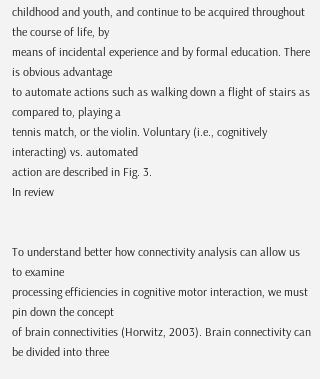childhood and youth, and continue to be acquired throughout the course of life, by
means of incidental experience and by formal education. There is obvious advantage
to automate actions such as walking down a flight of stairs as compared to, playing a
tennis match, or the violin. Voluntary (i.e., cognitively interacting) vs. automated
action are described in Fig. 3.
In review


To understand better how connectivity analysis can allow us to examine
processing efficiencies in cognitive motor interaction, we must pin down the concept
of brain connectivities (Horwitz, 2003). Brain connectivity can be divided into three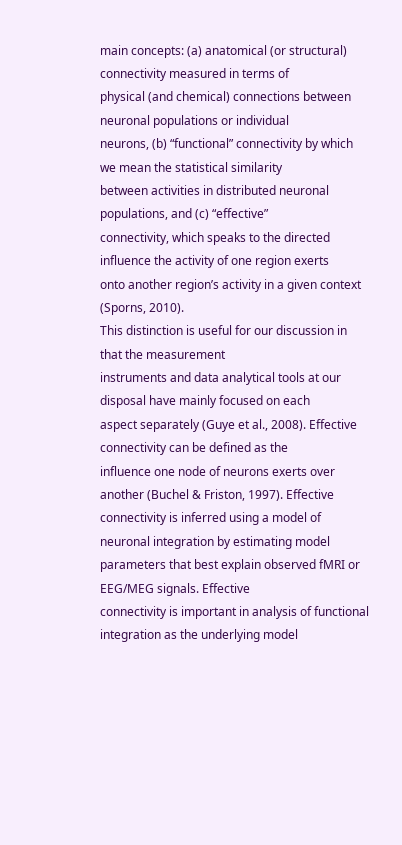main concepts: (a) anatomical (or structural) connectivity measured in terms of
physical (and chemical) connections between neuronal populations or individual
neurons, (b) “functional” connectivity by which we mean the statistical similarity
between activities in distributed neuronal populations, and (c) “effective”
connectivity, which speaks to the directed influence the activity of one region exerts
onto another region’s activity in a given context (Sporns, 2010).
This distinction is useful for our discussion in that the measurement
instruments and data analytical tools at our disposal have mainly focused on each
aspect separately (Guye et al., 2008). Effective connectivity can be defined as the
influence one node of neurons exerts over another (Buchel & Friston, 1997). Effective
connectivity is inferred using a model of neuronal integration by estimating model
parameters that best explain observed fMRI or EEG/MEG signals. Effective
connectivity is important in analysis of functional integration as the underlying model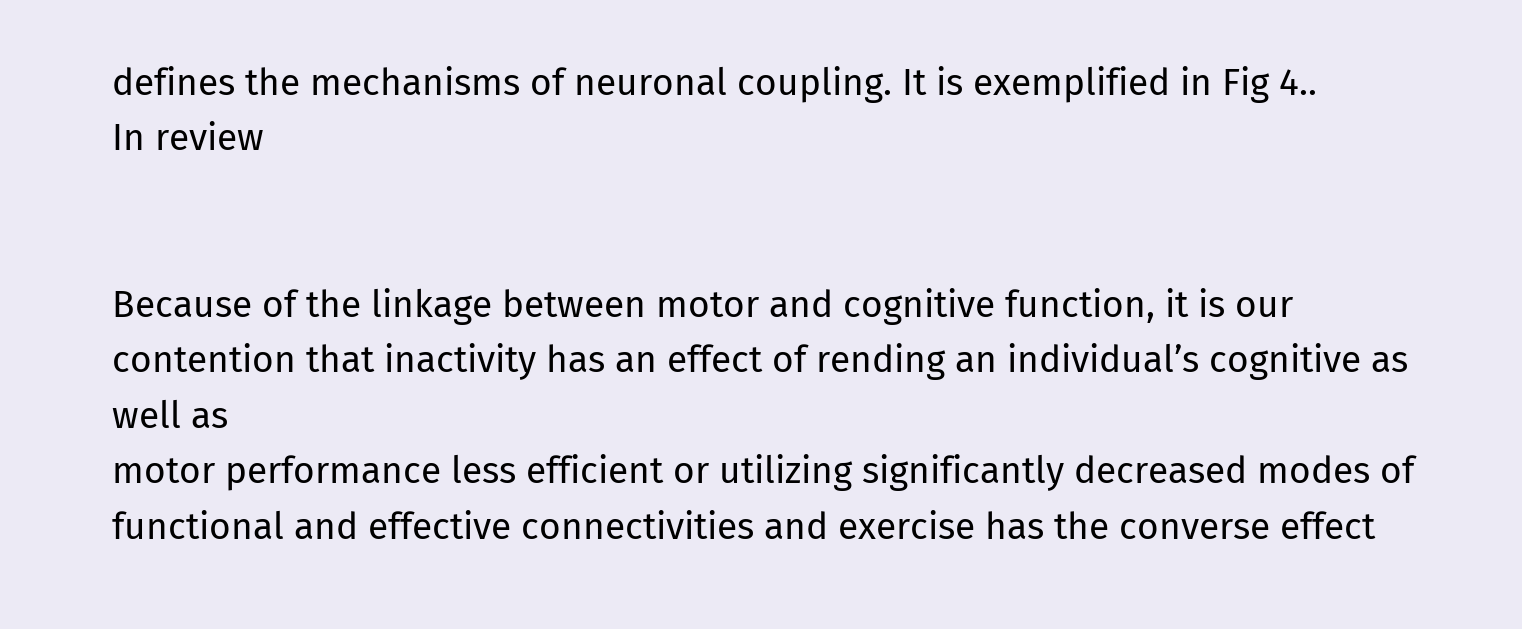defines the mechanisms of neuronal coupling. It is exemplified in Fig 4..
In review


Because of the linkage between motor and cognitive function, it is our
contention that inactivity has an effect of rending an individual’s cognitive as well as
motor performance less efficient or utilizing significantly decreased modes of
functional and effective connectivities and exercise has the converse effect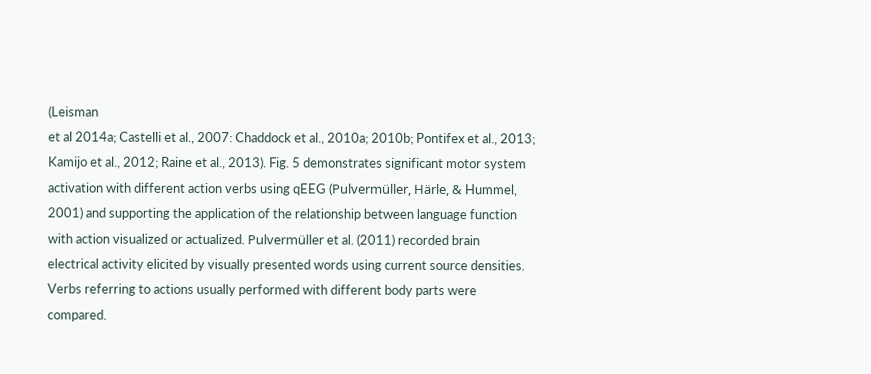(Leisman
et al 2014a; Castelli et al., 2007: Chaddock et al., 2010a; 2010b; Pontifex et al., 2013;
Kamijo et al., 2012; Raine et al., 2013). Fig. 5 demonstrates significant motor system
activation with different action verbs using qEEG (Pulvermüller, Härle, & Hummel,
2001) and supporting the application of the relationship between language function
with action visualized or actualized. Pulvermüller et al. (2011) recorded brain
electrical activity elicited by visually presented words using current source densities.
Verbs referring to actions usually performed with different body parts were
compared.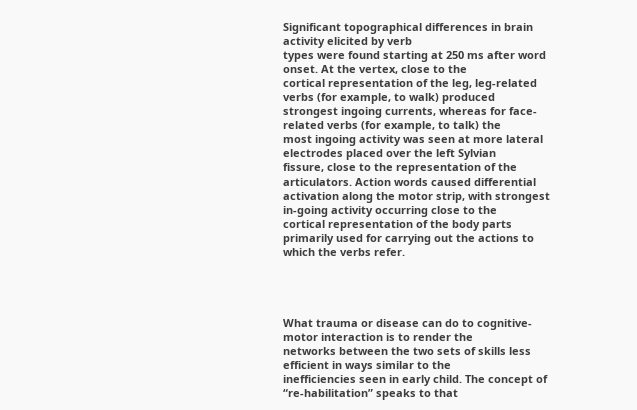Significant topographical differences in brain activity elicited by verb
types were found starting at 250 ms after word onset. At the vertex, close to the
cortical representation of the leg, leg-related verbs (for example, to walk) produced
strongest ingoing currents, whereas for face-related verbs (for example, to talk) the
most ingoing activity was seen at more lateral electrodes placed over the left Sylvian
fissure, close to the representation of the articulators. Action words caused differential
activation along the motor strip, with strongest in-going activity occurring close to the
cortical representation of the body parts primarily used for carrying out the actions to
which the verbs refer.




What trauma or disease can do to cognitive-motor interaction is to render the
networks between the two sets of skills less efficient in ways similar to the
inefficiencies seen in early child. The concept of “re-habilitation” speaks to that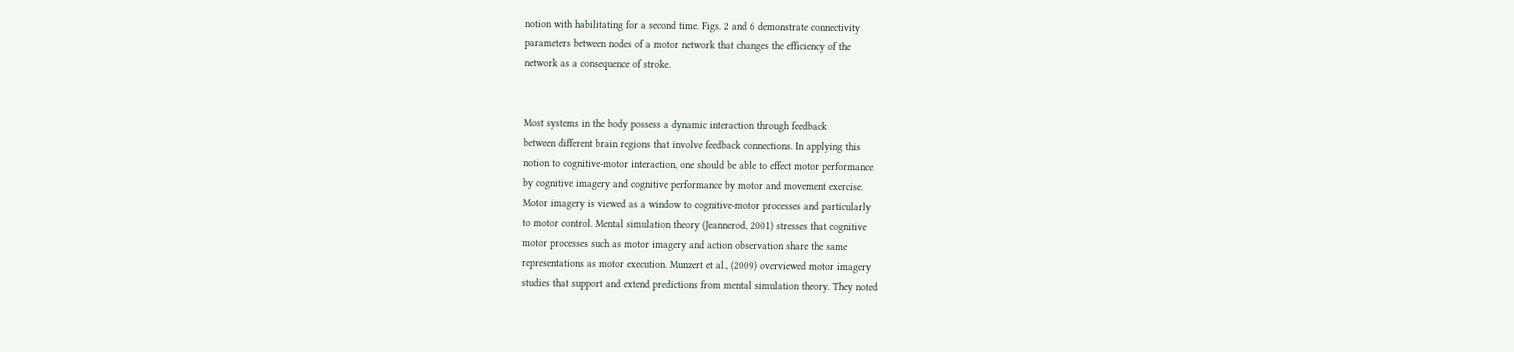notion with habilitating for a second time. Figs. 2 and 6 demonstrate connectivity
parameters between nodes of a motor network that changes the efficiency of the
network as a consequence of stroke.


Most systems in the body possess a dynamic interaction through feedback
between different brain regions that involve feedback connections. In applying this
notion to cognitive-motor interaction, one should be able to effect motor performance
by cognitive imagery and cognitive performance by motor and movement exercise.
Motor imagery is viewed as a window to cognitive-motor processes and particularly
to motor control. Mental simulation theory (Jeannerod, 2001) stresses that cognitive
motor processes such as motor imagery and action observation share the same
representations as motor execution. Munzert et al., (2009) overviewed motor imagery
studies that support and extend predictions from mental simulation theory. They noted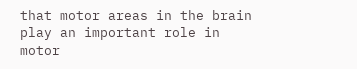that motor areas in the brain play an important role in motor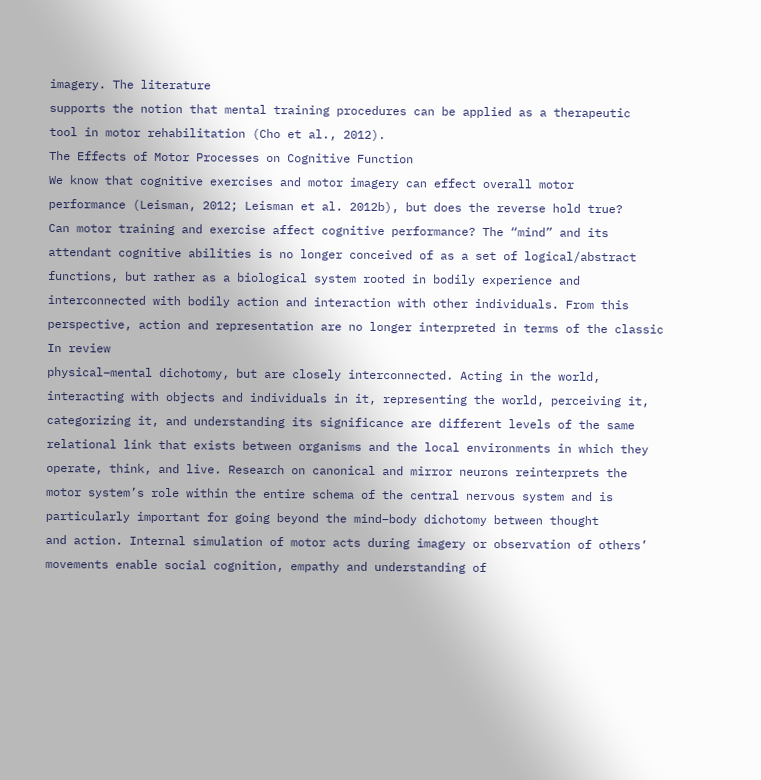imagery. The literature
supports the notion that mental training procedures can be applied as a therapeutic
tool in motor rehabilitation (Cho et al., 2012).
The Effects of Motor Processes on Cognitive Function
We know that cognitive exercises and motor imagery can effect overall motor
performance (Leisman, 2012; Leisman et al. 2012b), but does the reverse hold true?
Can motor training and exercise affect cognitive performance? The “mind” and its
attendant cognitive abilities is no longer conceived of as a set of logical/abstract
functions, but rather as a biological system rooted in bodily experience and
interconnected with bodily action and interaction with other individuals. From this
perspective, action and representation are no longer interpreted in terms of the classic
In review
physical–mental dichotomy, but are closely interconnected. Acting in the world,
interacting with objects and individuals in it, representing the world, perceiving it,
categorizing it, and understanding its significance are different levels of the same
relational link that exists between organisms and the local environments in which they
operate, think, and live. Research on canonical and mirror neurons reinterprets the
motor system’s role within the entire schema of the central nervous system and is
particularly important for going beyond the mind–body dichotomy between thought
and action. Internal simulation of motor acts during imagery or observation of others’
movements enable social cognition, empathy and understanding of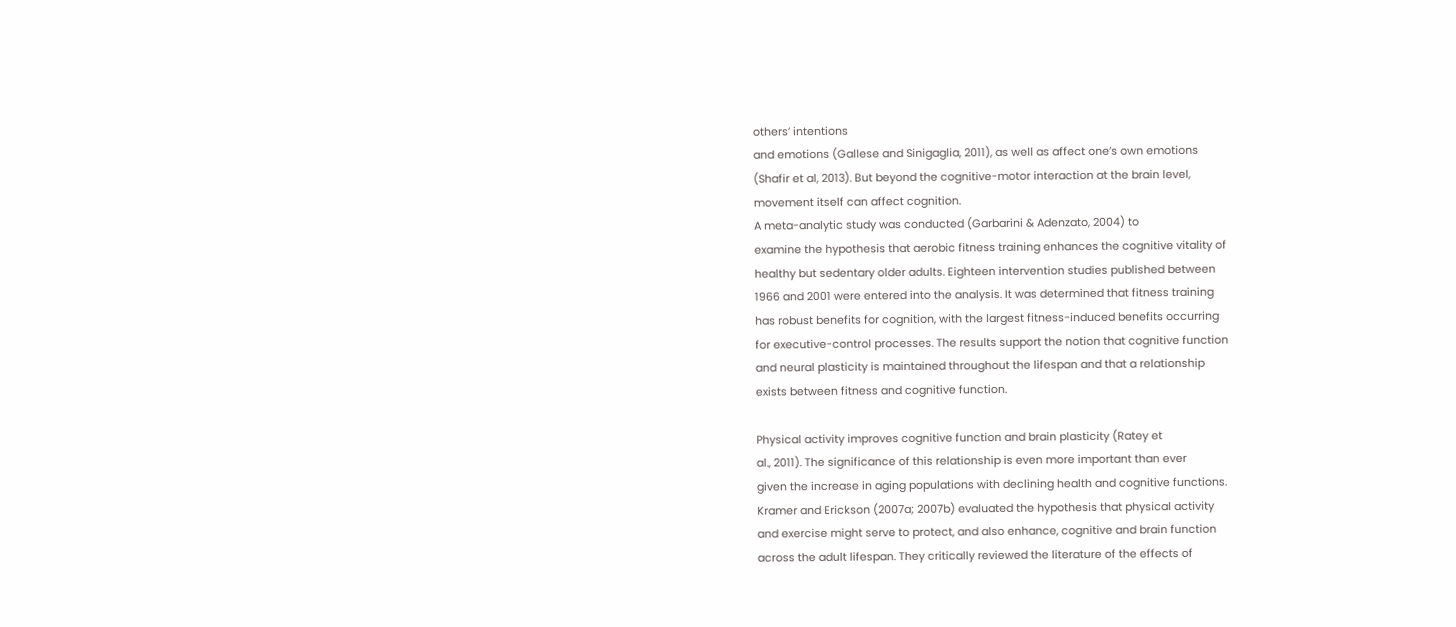others’ intentions
and emotions (Gallese and Sinigaglia, 2011), as well as affect one’s own emotions
(Shafir et al, 2013). But beyond the cognitive-motor interaction at the brain level,
movement itself can affect cognition.
A meta-analytic study was conducted (Garbarini & Adenzato, 2004) to
examine the hypothesis that aerobic fitness training enhances the cognitive vitality of
healthy but sedentary older adults. Eighteen intervention studies published between
1966 and 2001 were entered into the analysis. It was determined that fitness training
has robust benefits for cognition, with the largest fitness-induced benefits occurring
for executive-control processes. The results support the notion that cognitive function
and neural plasticity is maintained throughout the lifespan and that a relationship
exists between fitness and cognitive function.

Physical activity improves cognitive function and brain plasticity (Ratey et
al., 2011). The significance of this relationship is even more important than ever
given the increase in aging populations with declining health and cognitive functions.
Kramer and Erickson (2007a; 2007b) evaluated the hypothesis that physical activity
and exercise might serve to protect, and also enhance, cognitive and brain function
across the adult lifespan. They critically reviewed the literature of the effects of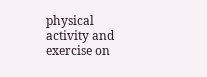physical activity and exercise on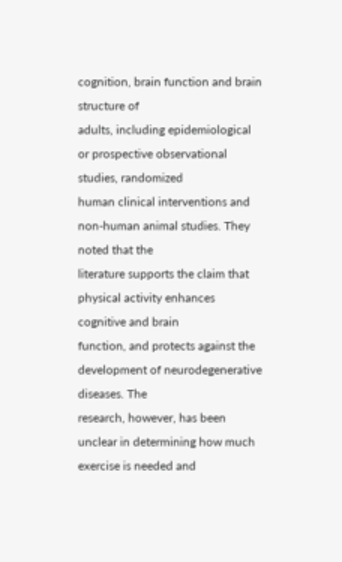cognition, brain function and brain structure of
adults, including epidemiological or prospective observational studies, randomized
human clinical interventions and non-human animal studies. They noted that the
literature supports the claim that physical activity enhances cognitive and brain
function, and protects against the development of neurodegenerative diseases. The
research, however, has been unclear in determining how much exercise is needed and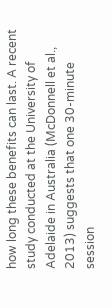how long these benefits can last. A recent study conducted at the University of
Adelaide in Australia (McDonnell et al., 2013) suggests that one 30-minute session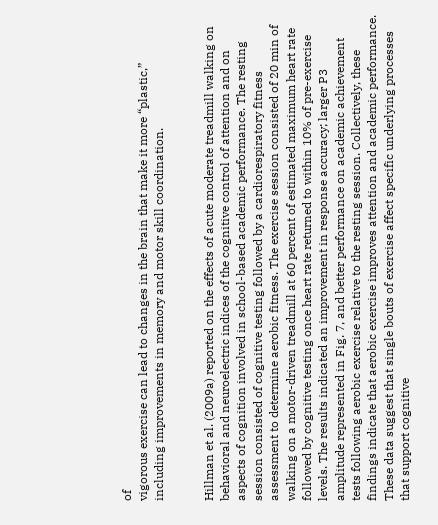of
vigorous exercise can lead to changes in the brain that make it more “plastic,”
including improvements in memory and motor skill coordination.


Hillman et al. (2009a) reported on the effects of acute moderate treadmill walking on
behavioral and neuroelectric indices of the cognitive control of attention and on
aspects of cognition involved in school-based academic performance. The resting
session consisted of cognitive testing followed by a cardiorespiratory fitness
assessment to determine aerobic fitness. The exercise session consisted of 20 min of
walking on a motor-driven treadmill at 60 percent of estimated maximum heart rate
followed by cognitive testing once heart rate returned to within 10% of pre-exercise
levels. The results indicated an improvement in response accuracy; larger P3
amplitude represented in Fig. 7, and better performance on academic achievement
tests following aerobic exercise relative to the resting session. Collectively, these
findings indicate that aerobic exercise improves attention and academic performance.
These data suggest that single bouts of exercise affect specific underlying processes
that support cognitive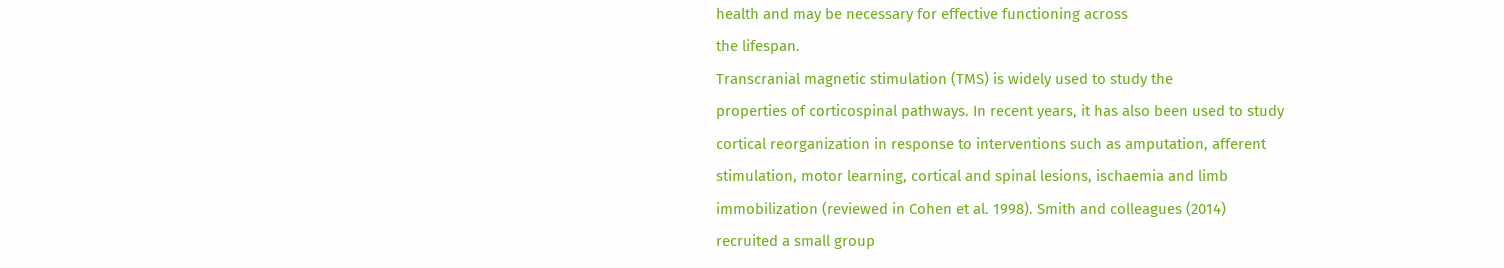health and may be necessary for effective functioning across
the lifespan.
Transcranial magnetic stimulation (TMS) is widely used to study the
properties of corticospinal pathways. In recent years, it has also been used to study
cortical reorganization in response to interventions such as amputation, afferent
stimulation, motor learning, cortical and spinal lesions, ischaemia and limb
immobilization (reviewed in Cohen et al. 1998). Smith and colleagues (2014)
recruited a small group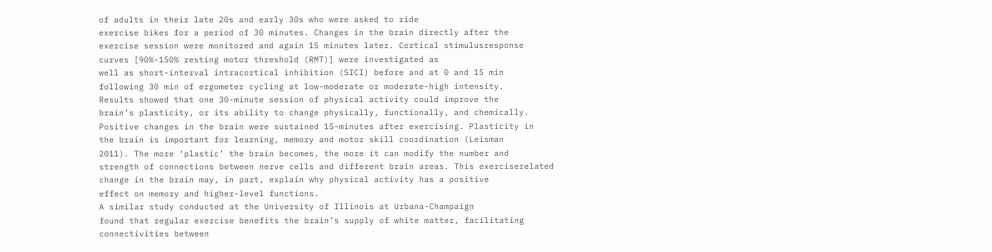of adults in their late 20s and early 30s who were asked to ride
exercise bikes for a period of 30 minutes. Changes in the brain directly after the
exercise session were monitored and again 15 minutes later. Cortical stimulusresponse
curves [90%-150% resting motor threshold (RMT)] were investigated as
well as short-interval intracortical inhibition (SICI) before and at 0 and 15 min
following 30 min of ergometer cycling at low-moderate or moderate-high intensity.
Results showed that one 30-minute session of physical activity could improve the
brain’s plasticity, or its ability to change physically, functionally, and chemically.
Positive changes in the brain were sustained 15-minutes after exercising. Plasticity in
the brain is important for learning, memory and motor skill coordination (Leisman
2011). The more ‘plastic’ the brain becomes, the more it can modify the number and
strength of connections between nerve cells and different brain areas. This exerciserelated
change in the brain may, in part, explain why physical activity has a positive
effect on memory and higher-level functions.
A similar study conducted at the University of Illinois at Urbana-Champaign
found that regular exercise benefits the brain’s supply of white matter, facilitating
connectivities between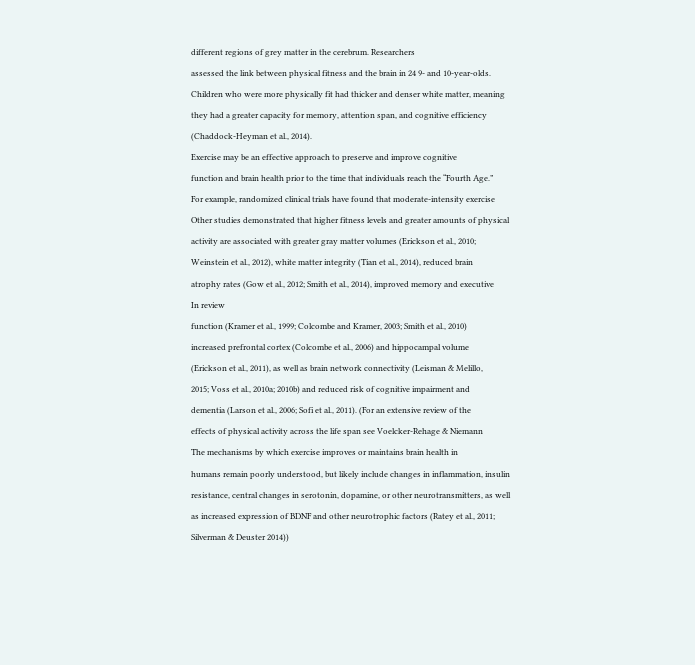different regions of grey matter in the cerebrum. Researchers
assessed the link between physical fitness and the brain in 24 9- and 10-year-olds.
Children who were more physically fit had thicker and denser white matter, meaning
they had a greater capacity for memory, attention span, and cognitive efficiency
(Chaddock-Heyman et al., 2014).
Exercise may be an effective approach to preserve and improve cognitive
function and brain health prior to the time that individuals reach the “Fourth Age.”
For example, randomized clinical trials have found that moderate-intensity exercise
Other studies demonstrated that higher fitness levels and greater amounts of physical
activity are associated with greater gray matter volumes (Erickson et al., 2010;
Weinstein et al., 2012), white matter integrity (Tian et al., 2014), reduced brain
atrophy rates (Gow et al., 2012; Smith et al., 2014), improved memory and executive
In review
function (Kramer et al., 1999; Colcombe and Kramer, 2003; Smith et al., 2010)
increased prefrontal cortex (Colcombe et al., 2006) and hippocampal volume
(Erickson et al., 2011), as well as brain network connectivity (Leisman & Melillo,
2015; Voss et al., 2010a; 2010b) and reduced risk of cognitive impairment and
dementia (Larson et al., 2006; Sofi et al., 2011). (For an extensive review of the
effects of physical activity across the life span see Voelcker-Rehage & Niemann
The mechanisms by which exercise improves or maintains brain health in
humans remain poorly understood, but likely include changes in inflammation, insulin
resistance, central changes in serotonin, dopamine, or other neurotransmitters, as well
as increased expression of BDNF and other neurotrophic factors (Ratey et al., 2011;
Silverman & Deuster 2014))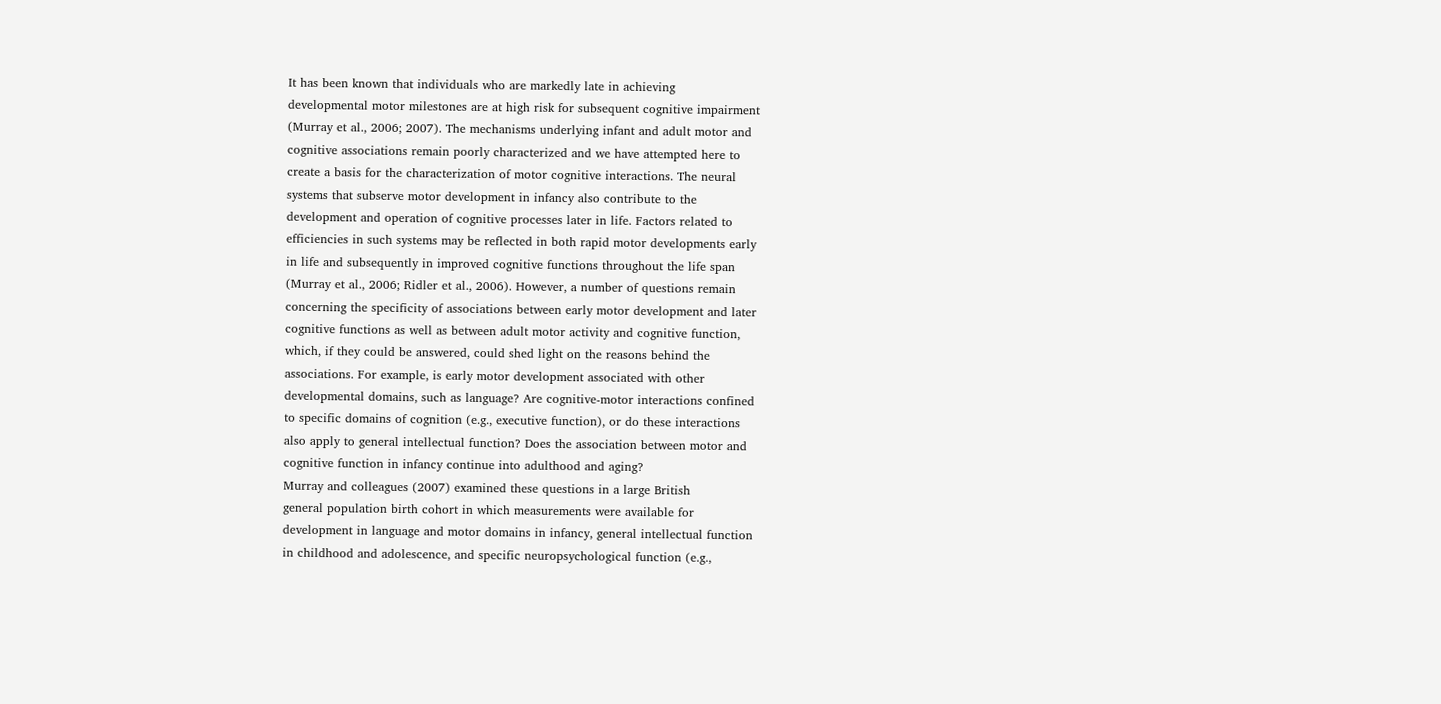It has been known that individuals who are markedly late in achieving
developmental motor milestones are at high risk for subsequent cognitive impairment
(Murray et al., 2006; 2007). The mechanisms underlying infant and adult motor and
cognitive associations remain poorly characterized and we have attempted here to
create a basis for the characterization of motor cognitive interactions. The neural
systems that subserve motor development in infancy also contribute to the
development and operation of cognitive processes later in life. Factors related to
efficiencies in such systems may be reflected in both rapid motor developments early
in life and subsequently in improved cognitive functions throughout the life span
(Murray et al., 2006; Ridler et al., 2006). However, a number of questions remain
concerning the specificity of associations between early motor development and later
cognitive functions as well as between adult motor activity and cognitive function,
which, if they could be answered, could shed light on the reasons behind the
associations. For example, is early motor development associated with other
developmental domains, such as language? Are cognitive-motor interactions confined
to specific domains of cognition (e.g., executive function), or do these interactions
also apply to general intellectual function? Does the association between motor and
cognitive function in infancy continue into adulthood and aging?
Murray and colleagues (2007) examined these questions in a large British
general population birth cohort in which measurements were available for
development in language and motor domains in infancy, general intellectual function
in childhood and adolescence, and specific neuropsychological function (e.g.,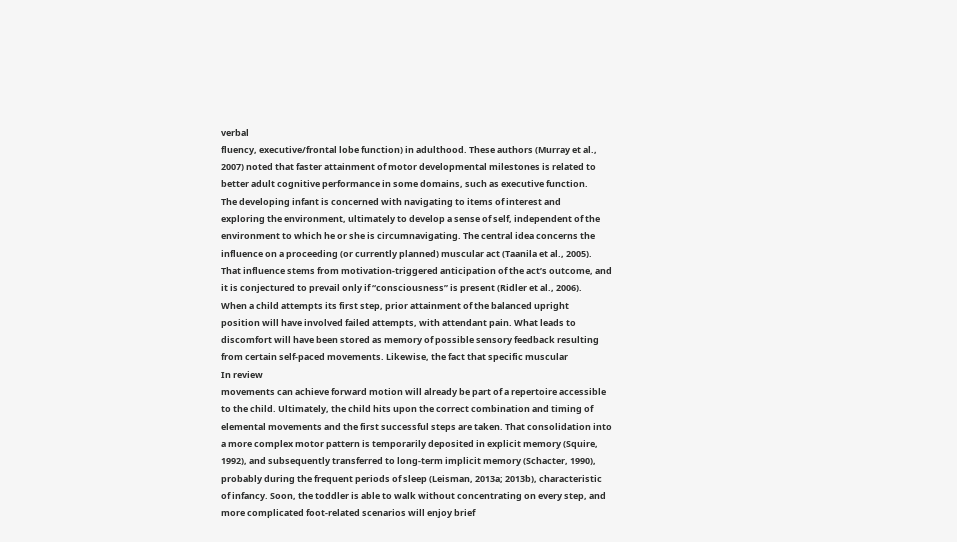verbal
fluency, executive/frontal lobe function) in adulthood. These authors (Murray et al.,
2007) noted that faster attainment of motor developmental milestones is related to
better adult cognitive performance in some domains, such as executive function.
The developing infant is concerned with navigating to items of interest and
exploring the environment, ultimately to develop a sense of self, independent of the
environment to which he or she is circumnavigating. The central idea concerns the
influence on a proceeding (or currently planned) muscular act (Taanila et al., 2005).
That influence stems from motivation-triggered anticipation of the act’s outcome, and
it is conjectured to prevail only if “consciousness” is present (Ridler et al., 2006).
When a child attempts its first step, prior attainment of the balanced upright
position will have involved failed attempts, with attendant pain. What leads to
discomfort will have been stored as memory of possible sensory feedback resulting
from certain self-paced movements. Likewise, the fact that specific muscular
In review
movements can achieve forward motion will already be part of a repertoire accessible
to the child. Ultimately, the child hits upon the correct combination and timing of
elemental movements and the first successful steps are taken. That consolidation into
a more complex motor pattern is temporarily deposited in explicit memory (Squire,
1992), and subsequently transferred to long-term implicit memory (Schacter, 1990),
probably during the frequent periods of sleep (Leisman, 2013a; 2013b), characteristic
of infancy. Soon, the toddler is able to walk without concentrating on every step, and
more complicated foot-related scenarios will enjoy brief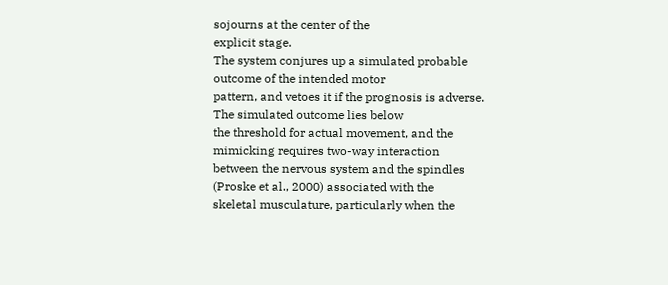sojourns at the center of the
explicit stage.
The system conjures up a simulated probable outcome of the intended motor
pattern, and vetoes it if the prognosis is adverse. The simulated outcome lies below
the threshold for actual movement, and the mimicking requires two-way interaction
between the nervous system and the spindles (Proske et al., 2000) associated with the
skeletal musculature, particularly when the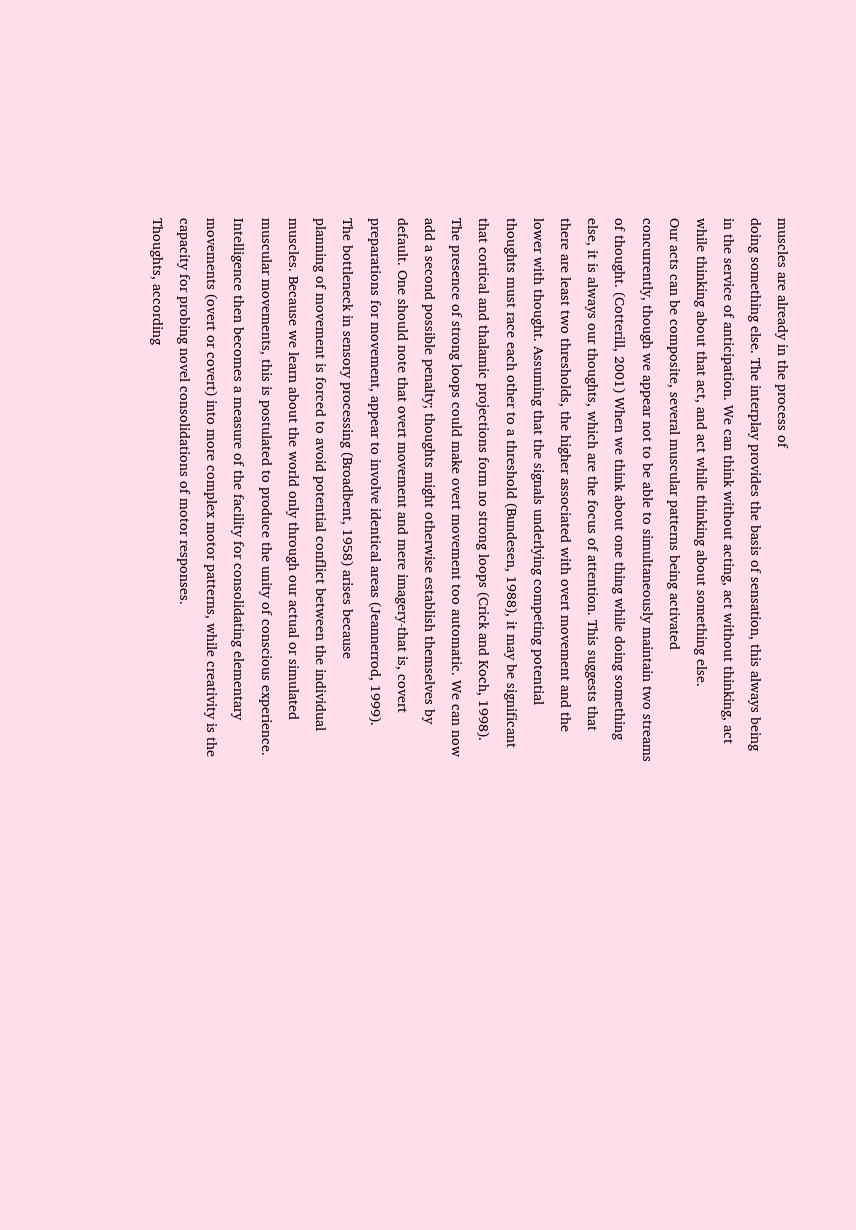muscles are already in the process of
doing something else. The interplay provides the basis of sensation, this always being
in the service of anticipation. We can think without acting, act without thinking, act
while thinking about that act, and act while thinking about something else.
Our acts can be composite, several muscular patterns being activated
concurrently, though we appear not to be able to simultaneously maintain two streams
of thought. (Cotterill, 2001) When we think about one thing while doing something
else, it is always our thoughts, which are the focus of attention. This suggests that
there are least two thresholds, the higher associated with overt movement and the
lower with thought. Assuming that the signals underlying competing potential
thoughts must race each other to a threshold (Bundesen, 1988), it may be significant
that cortical and thalamic projections form no strong loops (Crick and Koch, 1998).
The presence of strong loops could make overt movement too automatic. We can now
add a second possible penalty; thoughts might otherwise establish themselves by
default. One should note that overt movement and mere imagery-that is, covert
preparations for movement, appear to involve identical areas (Jeannerrod, 1999).
The bottleneck in sensory processing (Broadbent, 1958) arises because
planning of movement is forced to avoid potential conflict between the individual
muscles. Because we learn about the world only through our actual or simulated
muscular movements, this is postulated to produce the unity of conscious experience.
Intelligence then becomes a measure of the facility for consolidating elementary
movements (overt or covert) into more complex motor patterns, while creativity is the
capacity for probing novel consolidations of motor responses.
Thoughts, according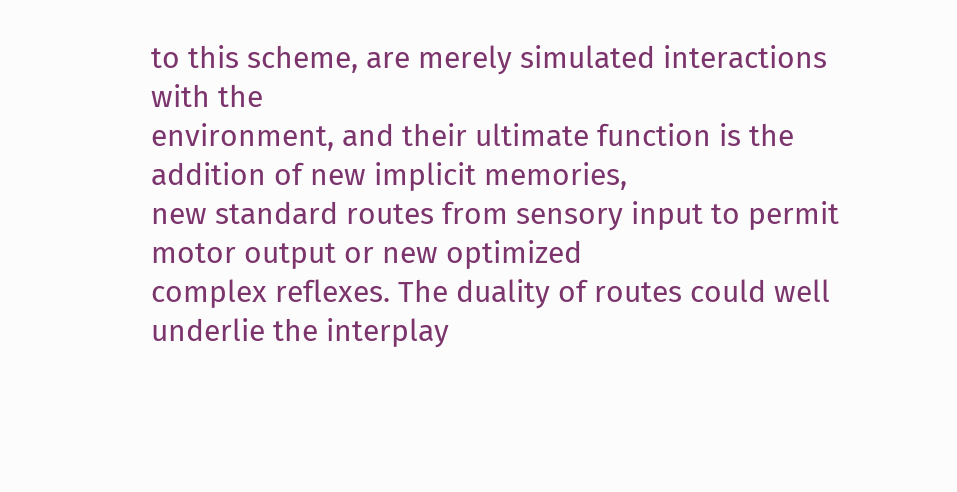to this scheme, are merely simulated interactions with the
environment, and their ultimate function is the addition of new implicit memories,
new standard routes from sensory input to permit motor output or new optimized
complex reflexes. The duality of routes could well underlie the interplay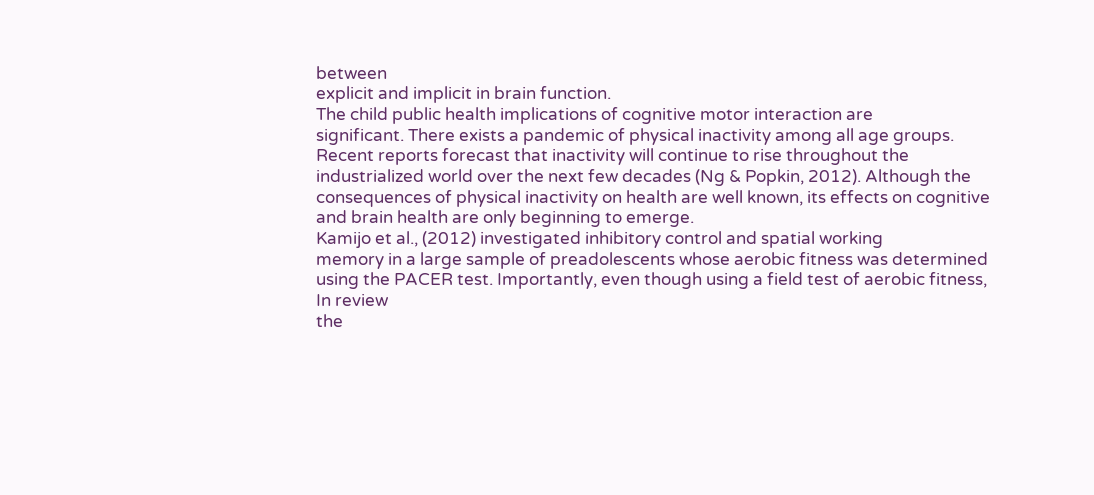between
explicit and implicit in brain function.
The child public health implications of cognitive motor interaction are
significant. There exists a pandemic of physical inactivity among all age groups.
Recent reports forecast that inactivity will continue to rise throughout the
industrialized world over the next few decades (Ng & Popkin, 2012). Although the
consequences of physical inactivity on health are well known, its effects on cognitive
and brain health are only beginning to emerge.
Kamijo et al., (2012) investigated inhibitory control and spatial working
memory in a large sample of preadolescents whose aerobic fitness was determined
using the PACER test. Importantly, even though using a field test of aerobic fitness,
In review
the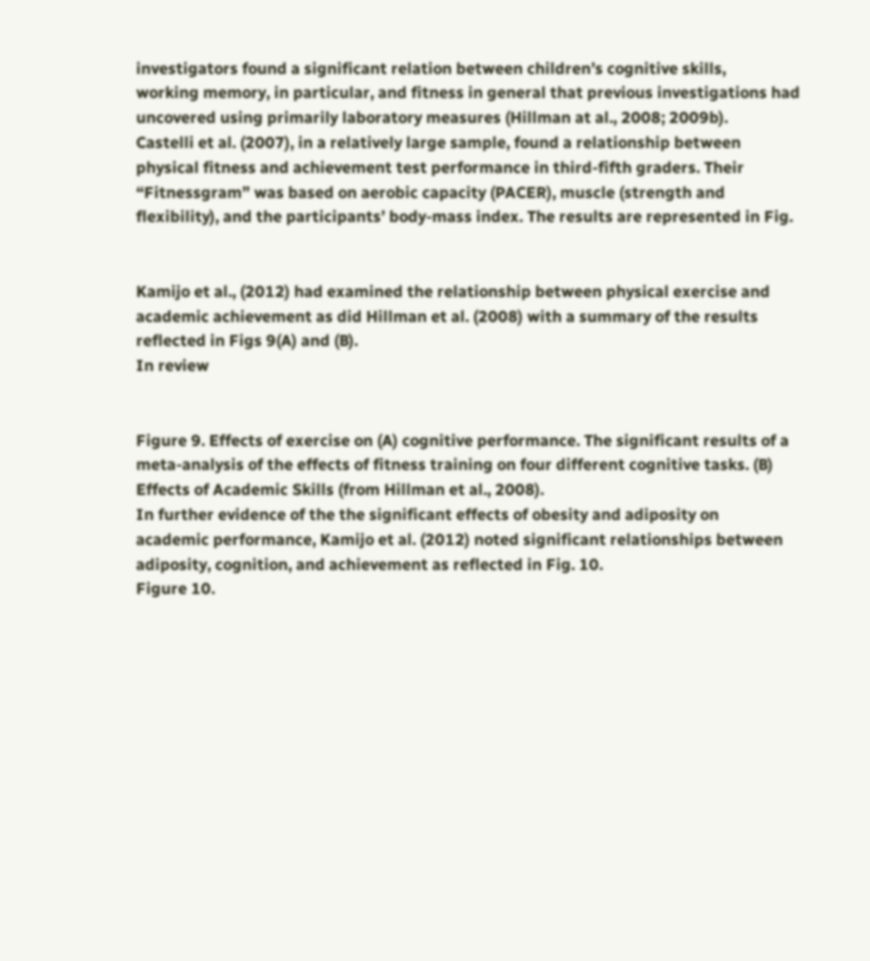investigators found a significant relation between children’s cognitive skills,
working memory, in particular, and fitness in general that previous investigations had
uncovered using primarily laboratory measures (Hillman at al., 2008; 2009b).
Castelli et al. (2007), in a relatively large sample, found a relationship between
physical fitness and achievement test performance in third-fifth graders. Their
“Fitnessgram” was based on aerobic capacity (PACER), muscle (strength and
flexibility), and the participants’ body-mass index. The results are represented in Fig.


Kamijo et al., (2012) had examined the relationship between physical exercise and
academic achievement as did Hillman et al. (2008) with a summary of the results
reflected in Figs 9(A) and (B).
In review


Figure 9. Effects of exercise on (A) cognitive performance. The significant results of a
meta-analysis of the effects of fitness training on four different cognitive tasks. (B)
Effects of Academic Skills (from Hillman et al., 2008).
In further evidence of the the significant effects of obesity and adiposity on
academic performance, Kamijo et al. (2012) noted significant relationships between
adiposity, cognition, and achievement as reflected in Fig. 10.
Figure 10.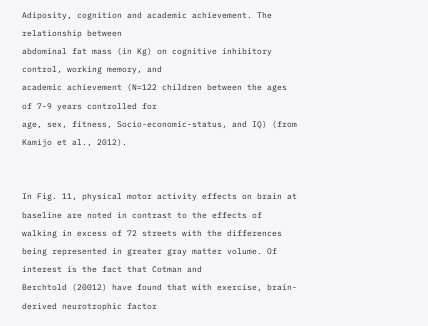Adiposity, cognition and academic achievement. The relationship between
abdominal fat mass (in Kg) on cognitive inhibitory control, working memory, and
academic achievement (N=122 children between the ages of 7-9 years controlled for
age, sex, fitness, Socio-economic-status, and IQ) (from Kamijo et al., 2012).


In Fig. 11, physical motor activity effects on brain at baseline are noted in contrast to the effects of walking in excess of 72 streets with the differences being represented in greater gray matter volume. Of interest is the fact that Cotman and
Berchtold (20012) have found that with exercise, brain-derived neurotrophic factor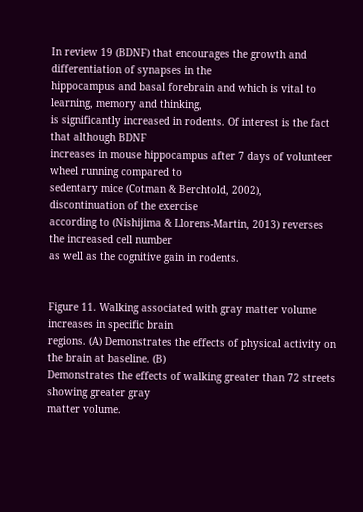In review 19 (BDNF) that encourages the growth and differentiation of synapses in the
hippocampus and basal forebrain and which is vital to learning, memory and thinking,
is significantly increased in rodents. Of interest is the fact that although BDNF
increases in mouse hippocampus after 7 days of volunteer wheel running compared to
sedentary mice (Cotman & Berchtold, 2002), discontinuation of the exercise
according to (Nishijima & Llorens-Martin, 2013) reverses the increased cell number
as well as the cognitive gain in rodents.


Figure 11. Walking associated with gray matter volume increases in specific brain
regions. (A) Demonstrates the effects of physical activity on the brain at baseline. (B)
Demonstrates the effects of walking greater than 72 streets showing greater gray
matter volume.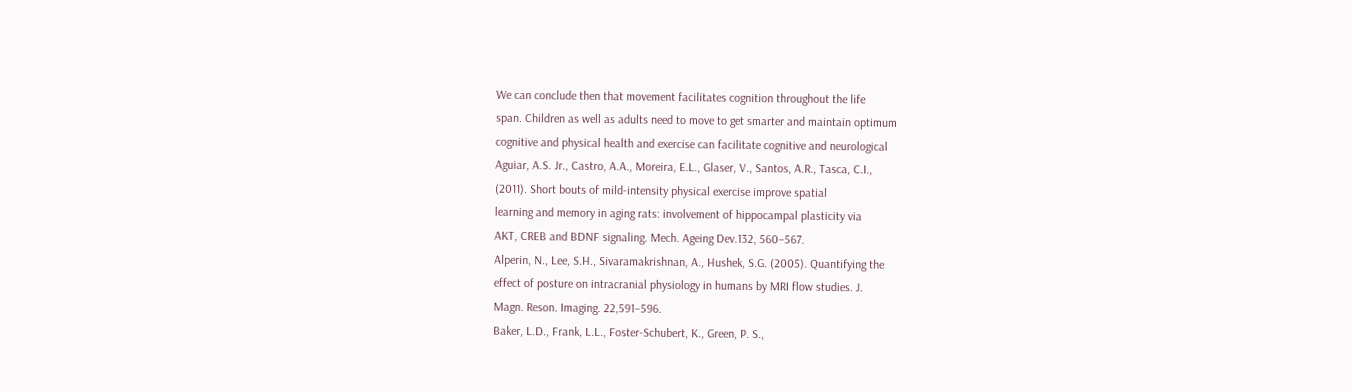We can conclude then that movement facilitates cognition throughout the life
span. Children as well as adults need to move to get smarter and maintain optimum
cognitive and physical health and exercise can facilitate cognitive and neurological
Aguiar, A.S. Jr., Castro, A.A., Moreira, E.L., Glaser, V., Santos, A.R., Tasca, C.I.,
(2011). Short bouts of mild-intensity physical exercise improve spatial
learning and memory in aging rats: involvement of hippocampal plasticity via
AKT, CREB and BDNF signaling. Mech. Ageing Dev.132, 560–567.
Alperin, N., Lee, S.H., Sivaramakrishnan, A., Hushek, S.G. (2005). Quantifying the
effect of posture on intracranial physiology in humans by MRI flow studies. J.
Magn. Reson. Imaging. 22,591–596.
Baker, L.D., Frank, L.L., Foster-Schubert, K., Green, P. S.,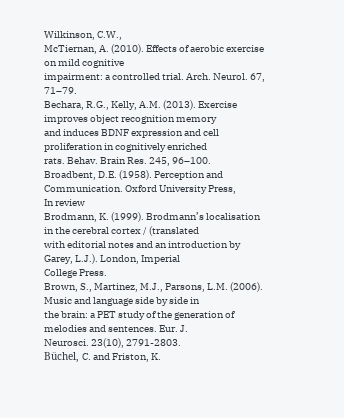Wilkinson, C.W.,
McTiernan, A. (2010). Effects of aerobic exercise on mild cognitive
impairment: a controlled trial. Arch. Neurol. 67, 71–79.
Bechara, R.G., Kelly, A.M. (2013). Exercise improves object recognition memory
and induces BDNF expression and cell proliferation in cognitively enriched
rats. Behav. Brain Res. 245, 96–100.
Broadbent, D.E. (1958). Perception and Communication. Oxford University Press,
In review
Brodmann, K. (1999). Brodmann’s localisation in the cerebral cortex / (translated
with editorial notes and an introduction by Garey, L.J.). London, Imperial
College Press.
Brown, S., Martinez, M.J., Parsons, L.M. (2006). Music and language side by side in
the brain: a PET study of the generation of melodies and sentences. Eur. J.
Neurosci. 23(10), 2791-2803.
Büchel, C. and Friston, K.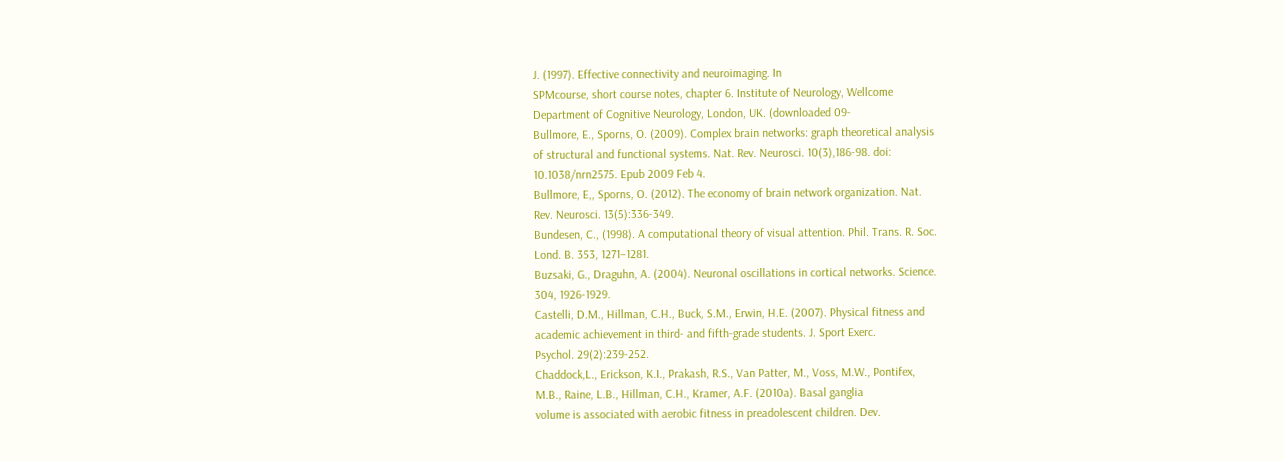J. (1997). Effective connectivity and neuroimaging. In
SPMcourse, short course notes, chapter 6. Institute of Neurology, Wellcome
Department of Cognitive Neurology, London, UK. (downloaded 09-
Bullmore, E., Sporns, O. (2009). Complex brain networks: graph theoretical analysis
of structural and functional systems. Nat. Rev. Neurosci. 10(3),186-98. doi:
10.1038/nrn2575. Epub 2009 Feb 4.
Bullmore, E,, Sporns, O. (2012). The economy of brain network organization. Nat.
Rev. Neurosci. 13(5):336-349.
Bundesen, C., (1998). A computational theory of visual attention. Phil. Trans. R. Soc.
Lond. B. 353, 1271–1281.
Buzsaki, G., Draguhn, A. (2004). Neuronal oscillations in cortical networks. Science.
304, 1926-1929.
Castelli, D.M., Hillman, C.H., Buck, S.M., Erwin, H.E. (2007). Physical fitness and
academic achievement in third- and fifth-grade students. J. Sport Exerc.
Psychol. 29(2):239-252.
Chaddock,L., Erickson, K.I., Prakash, R.S., Van Patter, M., Voss, M.W., Pontifex,
M.B., Raine, L.B., Hillman, C.H., Kramer, A.F. (2010a). Basal ganglia
volume is associated with aerobic fitness in preadolescent children. Dev.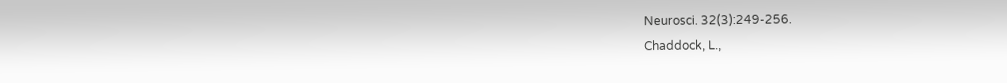Neurosci. 32(3):249-256.
Chaddock, L.,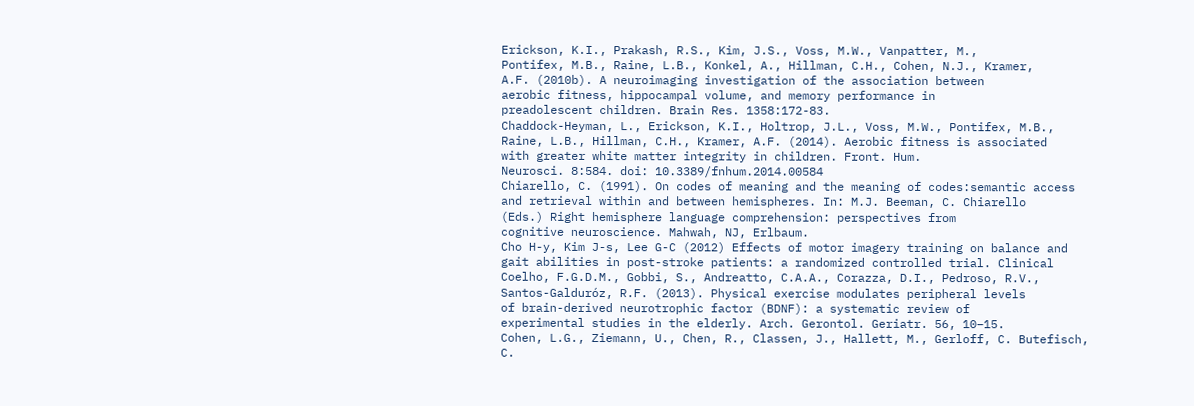Erickson, K.I., Prakash, R.S., Kim, J.S., Voss, M.W., Vanpatter, M.,
Pontifex, M.B., Raine, L.B., Konkel, A., Hillman, C.H., Cohen, N.J., Kramer,
A.F. (2010b). A neuroimaging investigation of the association between
aerobic fitness, hippocampal volume, and memory performance in
preadolescent children. Brain Res. 1358:172-83.
Chaddock-Heyman, L., Erickson, K.I., Holtrop, J.L., Voss, M.W., Pontifex, M.B.,
Raine, L.B., Hillman, C.H., Kramer, A.F. (2014). Aerobic fitness is associated
with greater white matter integrity in children. Front. Hum.
Neurosci. 8:584. doi: 10.3389/fnhum.2014.00584
Chiarello, C. (1991). On codes of meaning and the meaning of codes:semantic access
and retrieval within and between hemispheres. In: M.J. Beeman, C. Chiarello
(Eds.) Right hemisphere language comprehension: perspectives from
cognitive neuroscience. Mahwah, NJ, Erlbaum.
Cho H-y, Kim J-s, Lee G-C (2012) Effects of motor imagery training on balance and
gait abilities in post-stroke patients: a randomized controlled trial. Clinical
Coelho, F.G.D.M., Gobbi, S., Andreatto, C.A.A., Corazza, D.I., Pedroso, R.V.,
Santos-Galduróz, R.F. (2013). Physical exercise modulates peripheral levels
of brain-derived neurotrophic factor (BDNF): a systematic review of
experimental studies in the elderly. Arch. Gerontol. Geriatr. 56, 10–15.
Cohen, L.G., Ziemann, U., Chen, R., Classen, J., Hallett, M., Gerloff, C. Butefisch, C.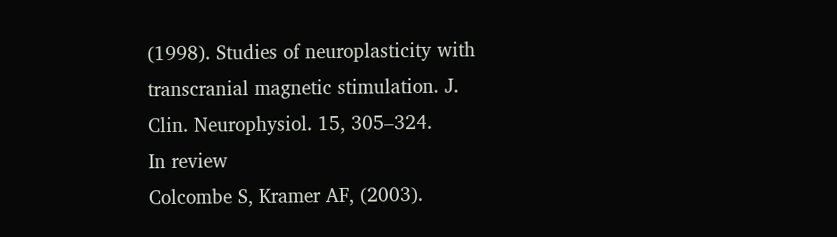(1998). Studies of neuroplasticity with transcranial magnetic stimulation. J.
Clin. Neurophysiol. 15, 305–324.
In review
Colcombe S, Kramer AF, (2003).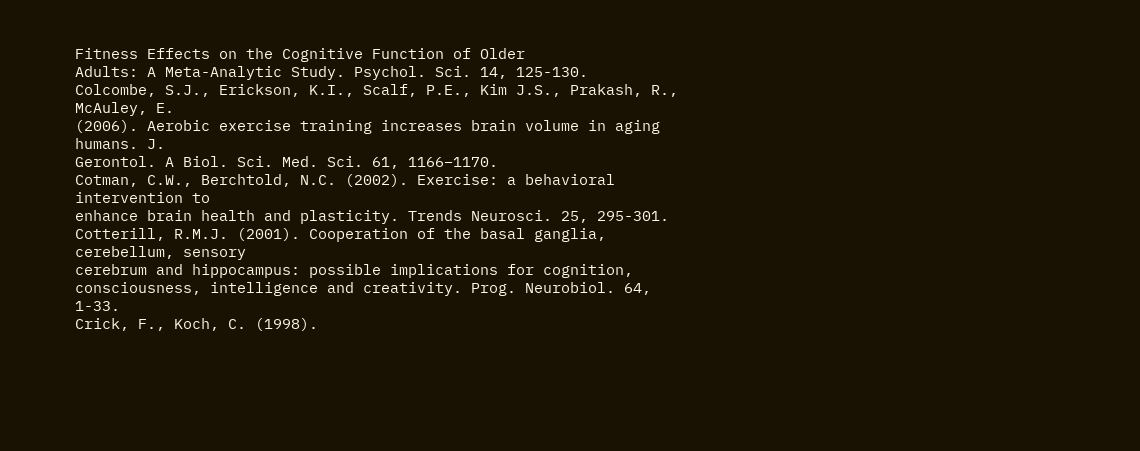Fitness Effects on the Cognitive Function of Older
Adults: A Meta-Analytic Study. Psychol. Sci. 14, 125-130.
Colcombe, S.J., Erickson, K.I., Scalf, P.E., Kim J.S., Prakash, R., McAuley, E.
(2006). Aerobic exercise training increases brain volume in aging humans. J.
Gerontol. A Biol. Sci. Med. Sci. 61, 1166–1170.
Cotman, C.W., Berchtold, N.C. (2002). Exercise: a behavioral intervention to
enhance brain health and plasticity. Trends Neurosci. 25, 295-301.
Cotterill, R.M.J. (2001). Cooperation of the basal ganglia, cerebellum, sensory
cerebrum and hippocampus: possible implications for cognition,
consciousness, intelligence and creativity. Prog. Neurobiol. 64, 1-33.
Crick, F., Koch, C. (1998).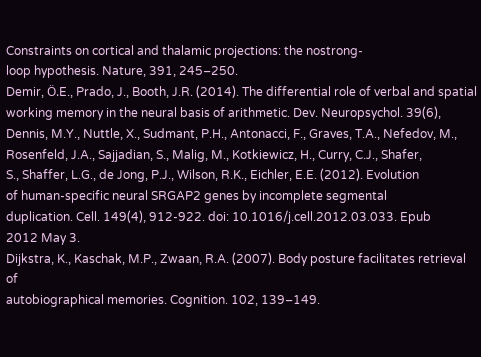Constraints on cortical and thalamic projections: the nostrong-
loop hypothesis. Nature, 391, 245–250.
Demir, Ö.E., Prado, J., Booth, J.R. (2014). The differential role of verbal and spatial
working memory in the neural basis of arithmetic. Dev. Neuropsychol. 39(6),
Dennis, M.Y., Nuttle, X., Sudmant, P.H., Antonacci, F., Graves, T.A., Nefedov, M.,
Rosenfeld, J.A., Sajjadian, S., Malig, M., Kotkiewicz, H., Curry, C.J., Shafer,
S., Shaffer, L.G., de Jong, P.J., Wilson, R.K., Eichler, E.E. (2012). Evolution
of human-specific neural SRGAP2 genes by incomplete segmental
duplication. Cell. 149(4), 912-922. doi: 10.1016/j.cell.2012.03.033. Epub
2012 May 3.
Dijkstra, K., Kaschak, M.P., Zwaan, R.A. (2007). Body posture facilitates retrieval of
autobiographical memories. Cognition. 102, 139–149.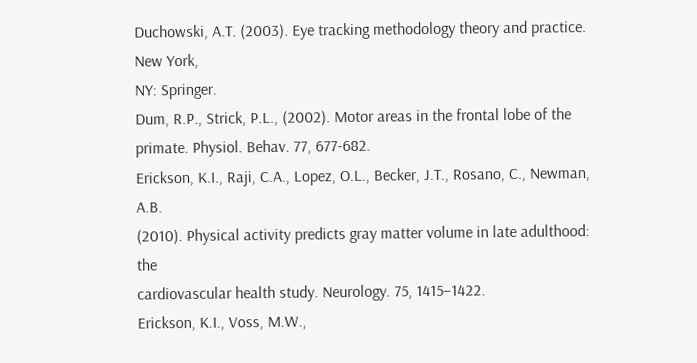Duchowski, A.T. (2003). Eye tracking methodology theory and practice. New York,
NY: Springer.
Dum, R.P., Strick, P.L., (2002). Motor areas in the frontal lobe of the
primate. Physiol. Behav. 77, 677-682.
Erickson, K.I., Raji, C.A., Lopez, O.L., Becker, J.T., Rosano, C., Newman, A.B.
(2010). Physical activity predicts gray matter volume in late adulthood: the
cardiovascular health study. Neurology. 75, 1415–1422.
Erickson, K.I., Voss, M.W.,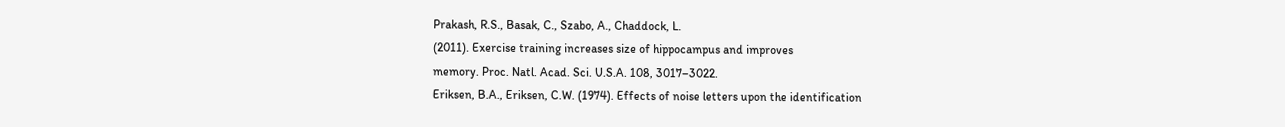Prakash, R.S., Basak, C., Szabo, A., Chaddock, L.
(2011). Exercise training increases size of hippocampus and improves
memory. Proc. Natl. Acad. Sci. U.S.A. 108, 3017–3022.
Eriksen, B.A., Eriksen, C.W. (1974). Effects of noise letters upon the identification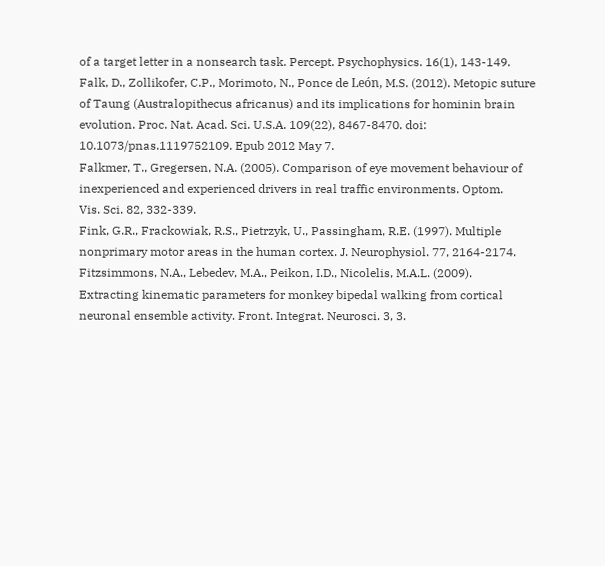of a target letter in a nonsearch task. Percept. Psychophysics. 16(1), 143-149.
Falk, D., Zollikofer, C.P., Morimoto, N., Ponce de León, M.S. (2012). Metopic suture
of Taung (Australopithecus africanus) and its implications for hominin brain
evolution. Proc. Nat. Acad. Sci. U.S.A. 109(22), 8467-8470. doi:
10.1073/pnas.1119752109. Epub 2012 May 7.
Falkmer, T., Gregersen, N.A. (2005). Comparison of eye movement behaviour of
inexperienced and experienced drivers in real traffic environments. Optom.
Vis. Sci. 82, 332-339.
Fink, G.R., Frackowiak, R.S., Pietrzyk, U., Passingham, R.E. (1997). Multiple
nonprimary motor areas in the human cortex. J. Neurophysiol. 77, 2164-2174.
Fitzsimmons, N.A., Lebedev, M.A., Peikon, I.D., Nicolelis, M.A.L. (2009).
Extracting kinematic parameters for monkey bipedal walking from cortical
neuronal ensemble activity. Front. Integrat. Neurosci. 3, 3.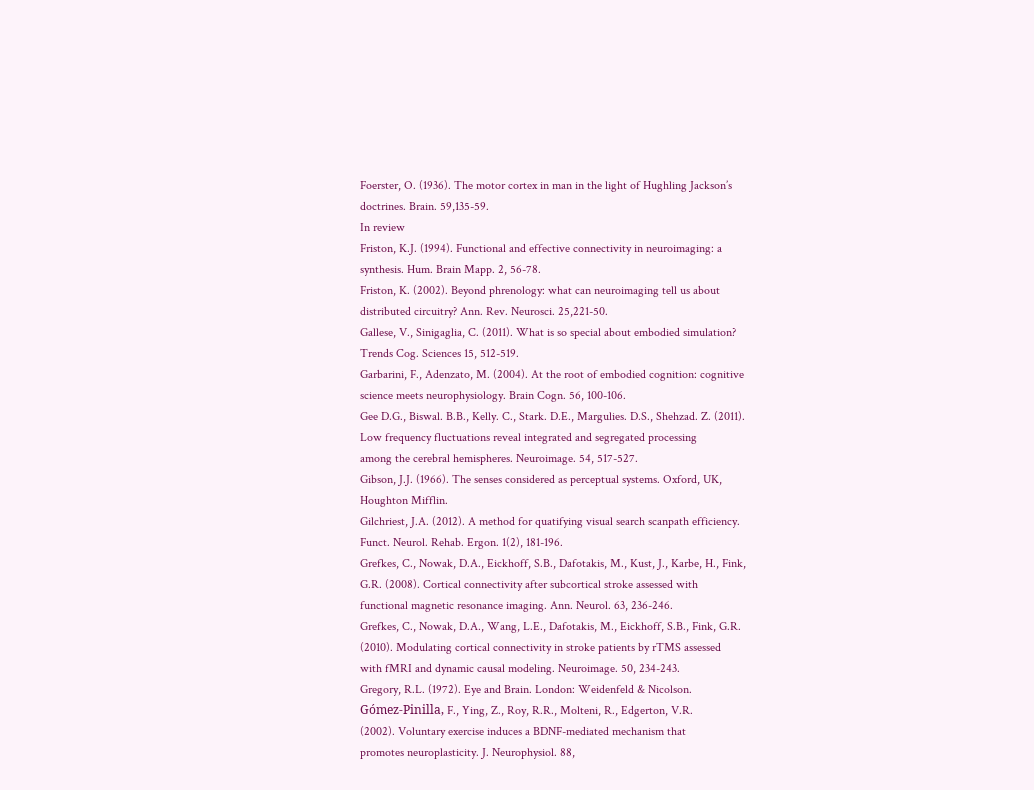Foerster, O. (1936). The motor cortex in man in the light of Hughling Jackson’s
doctrines. Brain. 59,135-59.
In review
Friston, K.J. (1994). Functional and effective connectivity in neuroimaging: a
synthesis. Hum. Brain Mapp. 2, 56-78.
Friston, K. (2002). Beyond phrenology: what can neuroimaging tell us about
distributed circuitry? Ann. Rev. Neurosci. 25,221-50.
Gallese, V., Sinigaglia, C. (2011). What is so special about embodied simulation?
Trends Cog. Sciences 15, 512-519.
Garbarini, F., Adenzato, M. (2004). At the root of embodied cognition: cognitive
science meets neurophysiology. Brain Cogn. 56, 100-106.
Gee D.G., Biswal. B.B., Kelly. C., Stark. D.E., Margulies. D.S., Shehzad. Z. (2011).
Low frequency fluctuations reveal integrated and segregated processing
among the cerebral hemispheres. Neuroimage. 54, 517-527.
Gibson, J.J. (1966). The senses considered as perceptual systems. Oxford, UK,
Houghton Mifflin.
Gilchriest, J.A. (2012). A method for quatifying visual search scanpath efficiency.
Funct. Neurol. Rehab. Ergon. 1(2), 181-196.
Grefkes, C., Nowak, D.A., Eickhoff, S.B., Dafotakis, M., Kust, J., Karbe, H., Fink,
G.R. (2008). Cortical connectivity after subcortical stroke assessed with
functional magnetic resonance imaging. Ann. Neurol. 63, 236-246.
Grefkes, C., Nowak, D.A., Wang, L.E., Dafotakis, M., Eickhoff, S.B., Fink, G.R.
(2010). Modulating cortical connectivity in stroke patients by rTMS assessed
with fMRI and dynamic causal modeling. Neuroimage. 50, 234-243.
Gregory, R.L. (1972). Eye and Brain. London: Weidenfeld & Nicolson.
Gómez-Pinilla, F., Ying, Z., Roy, R.R., Molteni, R., Edgerton, V.R.
(2002). Voluntary exercise induces a BDNF-mediated mechanism that
promotes neuroplasticity. J. Neurophysiol. 88,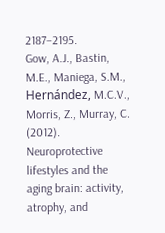2187–2195.
Gow, A.J., Bastin, M.E., Maniega, S.M., Hernández, M.C.V., Morris, Z., Murray, C.
(2012). Neuroprotective lifestyles and the aging brain: activity, atrophy, and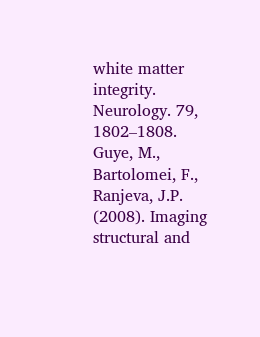white matter integrity. Neurology. 79, 1802–1808.
Guye, M., Bartolomei, F., Ranjeva, J.P. (2008). Imaging structural and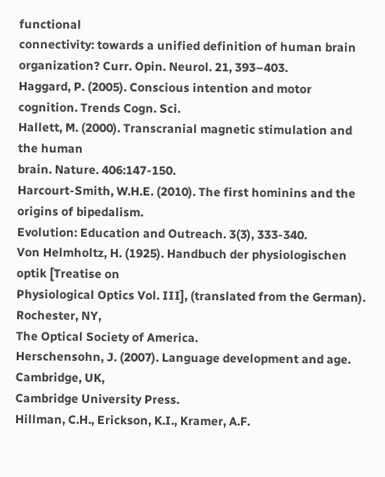functional
connectivity: towards a unified definition of human brain
organization? Curr. Opin. Neurol. 21, 393–403.
Haggard, P. (2005). Conscious intention and motor cognition. Trends Cogn. Sci.
Hallett, M. (2000). Transcranial magnetic stimulation and the human
brain. Nature. 406:147-150.
Harcourt-Smith, W.H.E. (2010). The first hominins and the origins of bipedalism.
Evolution: Education and Outreach. 3(3), 333-340.
Von Helmholtz, H. (1925). Handbuch der physiologischen optik [Treatise on
Physiological Optics Vol. III], (translated from the German). Rochester, NY,
The Optical Society of America.
Herschensohn, J. (2007). Language development and age. Cambridge, UK,
Cambridge University Press.
Hillman, C.H., Erickson, K.I., Kramer, A.F.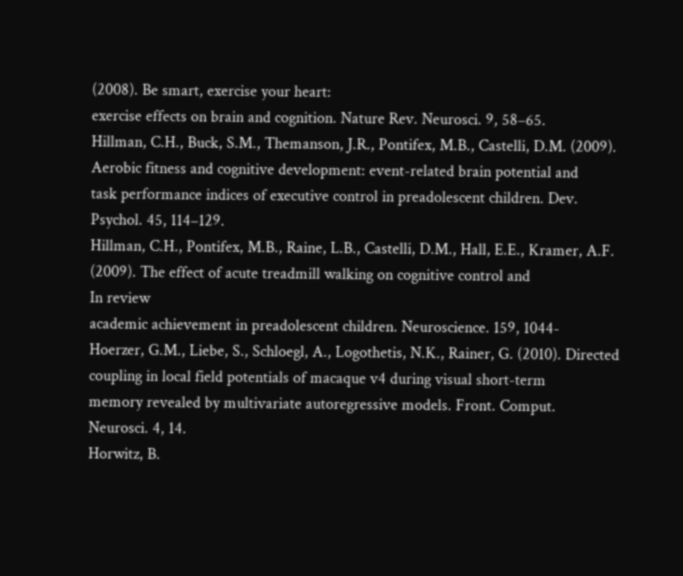(2008). Be smart, exercise your heart:
exercise effects on brain and cognition. Nature Rev. Neurosci. 9, 58–65.
Hillman, C.H., Buck, S.M., Themanson, J.R., Pontifex, M.B., Castelli, D.M. (2009).
Aerobic fitness and cognitive development: event-related brain potential and
task performance indices of executive control in preadolescent children. Dev.
Psychol. 45, 114–129.
Hillman, C.H., Pontifex, M.B., Raine, L.B., Castelli, D.M., Hall, E.E., Kramer, A.F.
(2009). The effect of acute treadmill walking on cognitive control and
In review
academic achievement in preadolescent children. Neuroscience. 159, 1044-
Hoerzer, G.M., Liebe, S., Schloegl, A., Logothetis, N.K., Rainer, G. (2010). Directed
coupling in local field potentials of macaque v4 during visual short-term
memory revealed by multivariate autoregressive models. Front. Comput.
Neurosci. 4, 14.
Horwitz, B.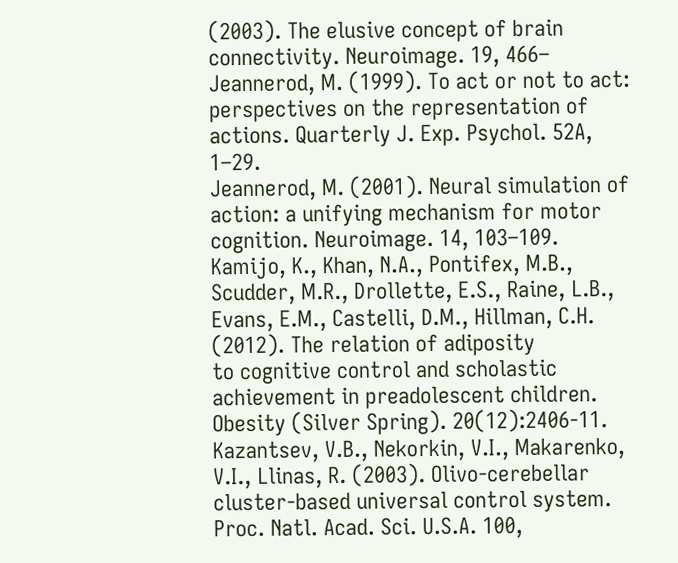(2003). The elusive concept of brain connectivity. Neuroimage. 19, 466–
Jeannerod, M. (1999). To act or not to act: perspectives on the representation of
actions. Quarterly J. Exp. Psychol. 52A, 1–29.
Jeannerod, M. (2001). Neural simulation of action: a unifying mechanism for motor
cognition. Neuroimage. 14, 103–109.
Kamijo, K., Khan, N.A., Pontifex, M.B., Scudder, M.R., Drollette, E.S., Raine, L.B.,
Evans, E.M., Castelli, D.M., Hillman, C.H. (2012). The relation of adiposity
to cognitive control and scholastic achievement in preadolescent children.
Obesity (Silver Spring). 20(12):2406-11.
Kazantsev, V.B., Nekorkin, V.I., Makarenko, V.I., Llinas, R. (2003). Olivo-cerebellar
cluster-based universal control system. Proc. Natl. Acad. Sci. U.S.A. 100,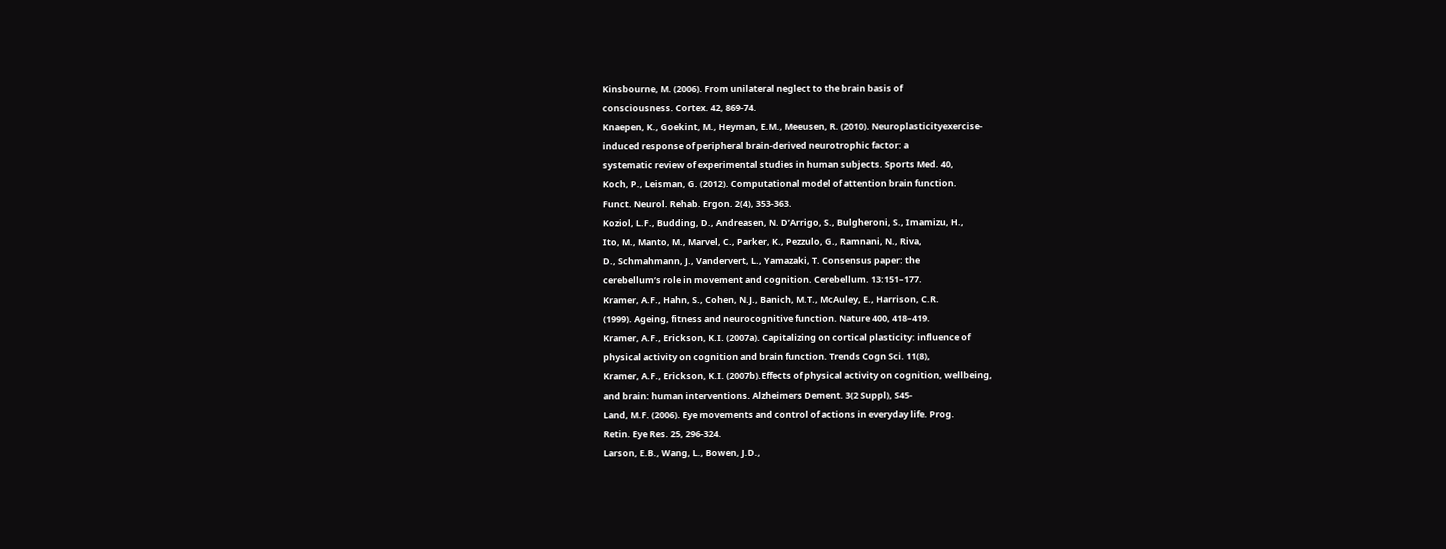Kinsbourne, M. (2006). From unilateral neglect to the brain basis of
consciousness. Cortex. 42, 869-74.
Knaepen, K., Goekint, M., Heyman, E.M., Meeusen, R. (2010). Neuroplasticityexercise-
induced response of peripheral brain-derived neurotrophic factor: a
systematic review of experimental studies in human subjects. Sports Med. 40,
Koch, P., Leisman, G. (2012). Computational model of attention brain function.
Funct. Neurol. Rehab. Ergon. 2(4), 353-363.
Koziol, L.F., Budding, D., Andreasen, N. D’Arrigo, S., Bulgheroni, S., Imamizu, H.,
Ito, M., Manto, M., Marvel, C., Parker, K., Pezzulo, G., Ramnani, N., Riva,
D., Schmahmann, J., Vandervert, L., Yamazaki, T. Consensus paper: the
cerebellum’s role in movement and cognition. Cerebellum. 13:151–177.
Kramer, A.F., Hahn, S., Cohen, N.J., Banich, M.T., McAuley, E., Harrison, C.R.
(1999). Ageing, fitness and neurocognitive function. Nature 400, 418–419.
Kramer, A.F., Erickson, K.I. (2007a). Capitalizing on cortical plasticity: influence of
physical activity on cognition and brain function. Trends Cogn Sci. 11(8),
Kramer, A.F., Erickson, K.I. (2007b).Effects of physical activity on cognition, wellbeing,
and brain: human interventions. Alzheimers Dement. 3(2 Suppl), S45-
Land, M.F. (2006). Eye movements and control of actions in everyday life. Prog.
Retin. Eye Res. 25, 296-324.
Larson, E.B., Wang, L., Bowen, J.D.,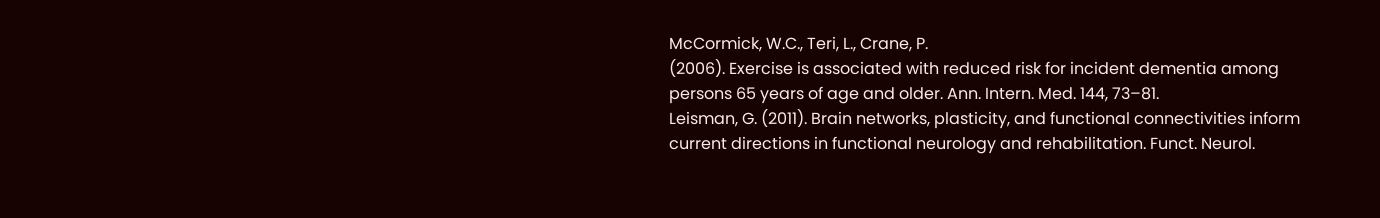McCormick, W.C., Teri, L., Crane, P.
(2006). Exercise is associated with reduced risk for incident dementia among
persons 65 years of age and older. Ann. Intern. Med. 144, 73–81.
Leisman, G. (2011). Brain networks, plasticity, and functional connectivities inform
current directions in functional neurology and rehabilitation. Funct. Neurol.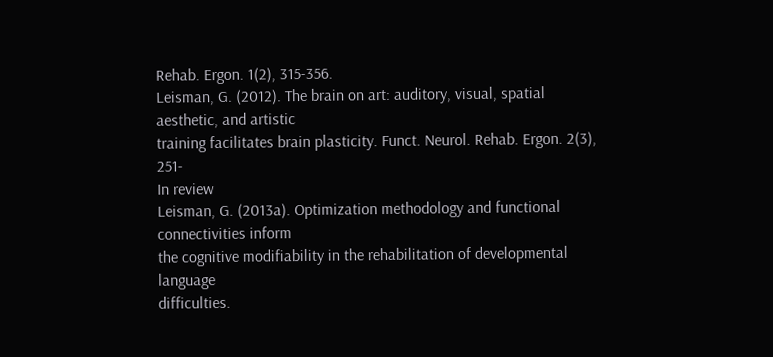Rehab. Ergon. 1(2), 315-356.
Leisman, G. (2012). The brain on art: auditory, visual, spatial aesthetic, and artistic
training facilitates brain plasticity. Funct. Neurol. Rehab. Ergon. 2(3), 251-
In review
Leisman, G. (2013a). Optimization methodology and functional connectivities inform
the cognitive modifiability in the rehabilitation of developmental language
difficulties.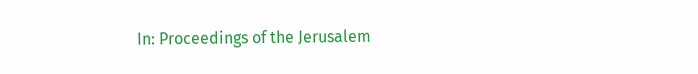In: Proceedings of the Jerusalem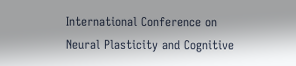International Conference on
Neural Plasticity and Cognitive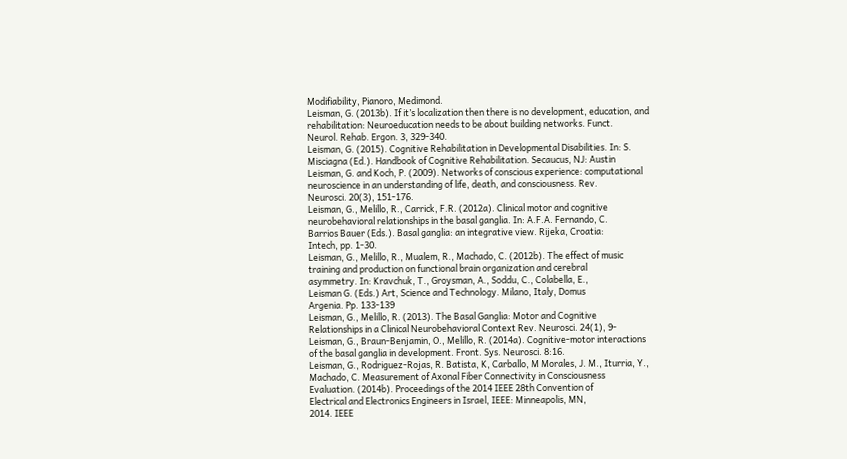Modifiability, Pianoro, Medimond.
Leisman, G. (2013b). If it’s localization then there is no development, education, and
rehabilitation: Neuroeducation needs to be about building networks. Funct.
Neurol. Rehab. Ergon. 3, 329-340.
Leisman, G. (2015). Cognitive Rehabilitation in Developmental Disabilities. In: S.
Misciagna (Ed.). Handbook of Cognitive Rehabilitation. Secaucus, NJ: Austin
Leisman, G. and Koch, P. (2009). Networks of conscious experience: computational
neuroscience in an understanding of life, death, and consciousness. Rev.
Neurosci. 20(3), 151-176.
Leisman, G., Melillo, R., Carrick, F.R. (2012a). Clinical motor and cognitive
neurobehavioral relationships in the basal ganglia. In: A.F.A. Fernando, C.
Barrios Bauer (Eds.). Basal ganglia: an integrative view. Rijeka, Croatia:
Intech, pp. 1-30.
Leisman, G., Melillo, R., Mualem, R., Machado, C. (2012b). The effect of music
training and production on functional brain organization and cerebral
asymmetry. In: Kravchuk, T., Groysman, A., Soddu, C., Colabella, E.,
Leisman G. (Eds.) Art, Science and Technology. Milano, Italy, Domus
Argenia. Pp. 133-139
Leisman, G., Melillo, R. (2013). The Basal Ganglia: Motor and Cognitive
Relationships in a Clinical Neurobehavioral Context Rev. Neurosci. 24(1), 9-
Leisman, G., Braun-Benjamin, O., Melillo, R. (2014a). Cognitive-motor interactions
of the basal ganglia in development. Front. Sys. Neurosci. 8:16.
Leisman, G., Rodriguez-Rojas, R. Batista, K, Carballo, M Morales, J. M., Iturria, Y.,
Machado, C. Measurement of Axonal Fiber Connectivity in Consciousness
Evaluation. (2014b). Proceedings of the 2014 IEEE 28th Convention of
Electrical and Electronics Engineers in Israel, IEEE: Minneapolis, MN,
2014. IEEE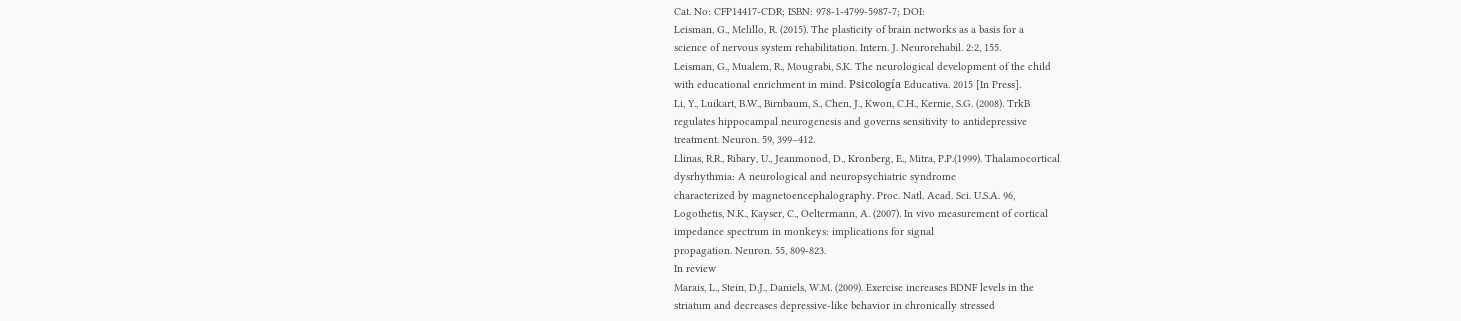Cat. No: CFP14417-CDR; ISBN: 978-1-4799-5987-7; DOI:
Leisman, G., Melillo, R. (2015). The plasticity of brain networks as a basis for a
science of nervous system rehabilitation. Intern. J. Neurorehabil. 2:2, 155.
Leisman, G., Mualem, R., Mougrabi, S.K. The neurological development of the child
with educational enrichment in mind. Psicología Educativa. 2015 [In Press].
Li, Y., Luikart, B.W., Birnbaum, S., Chen, J., Kwon, C.H., Kernie, S.G. (2008). TrkB
regulates hippocampal neurogenesis and governs sensitivity to antidepressive
treatment. Neuron. 59, 399–412.
Llinas, R.R., Ribary, U., Jeanmonod, D., Kronberg, E., Mitra, P.P.(1999). Thalamocortical
dysrhythmia: A neurological and neuropsychiatric syndrome
characterized by magnetoencephalography. Proc. Natl. Acad. Sci. U.S.A. 96,
Logothetis, N.K., Kayser, C., Oeltermann, A. (2007). In vivo measurement of cortical
impedance spectrum in monkeys: implications for signal
propagation. Neuron. 55, 809-823.
In review
Marais, L., Stein, D.J., Daniels, W.M. (2009). Exercise increases BDNF levels in the
striatum and decreases depressive-like behavior in chronically stressed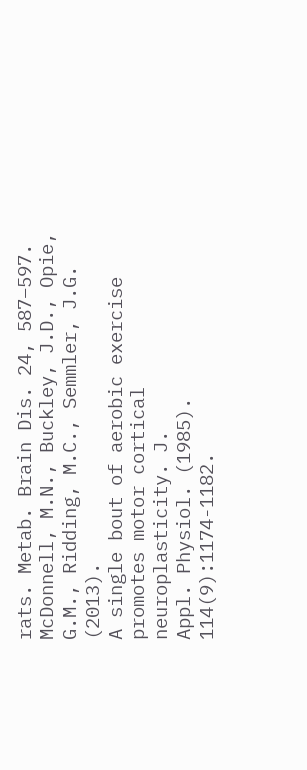rats. Metab. Brain Dis. 24, 587–597.
McDonnell, M.N., Buckley, J.D., Opie, G.M., Ridding, M.C., Semmler, J.G. (2013).
A single bout of aerobic exercise promotes motor cortical neuroplasticity. J.
Appl. Physiol. (1985). 114(9):1174-1182.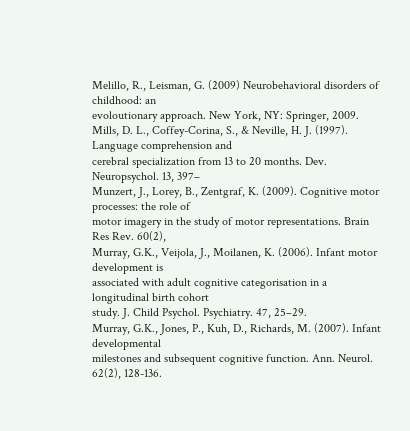Melillo, R., Leisman, G. (2009) Neurobehavioral disorders of childhood: an
evoloutionary approach. New York, NY: Springer, 2009.
Mills, D. L., Coffey-Corina, S., & Neville, H. J. (1997). Language comprehension and
cerebral specialization from 13 to 20 months. Dev. Neuropsychol. 13, 397–
Munzert, J., Lorey, B., Zentgraf, K. (2009). Cognitive motor processes: the role of
motor imagery in the study of motor representations. Brain Res Rev. 60(2),
Murray, G.K., Veijola, J., Moilanen, K. (2006). Infant motor development is
associated with adult cognitive categorisation in a longitudinal birth cohort
study. J. Child Psychol. Psychiatry. 47, 25–29.
Murray, G.K., Jones, P., Kuh, D., Richards, M. (2007). Infant developmental
milestones and subsequent cognitive function. Ann. Neurol. 62(2), 128-136.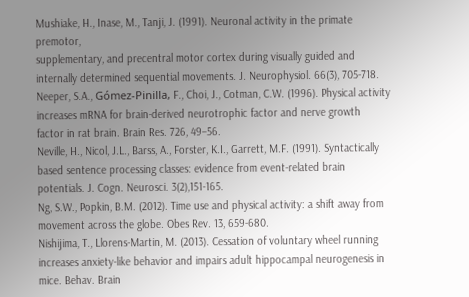Mushiake, H., Inase, M., Tanji, J. (1991). Neuronal activity in the primate premotor,
supplementary, and precentral motor cortex during visually guided and
internally determined sequential movements. J. Neurophysiol. 66(3), 705-718.
Neeper, S.A., Gómez-Pinilla, F., Choi, J., Cotman, C.W. (1996). Physical activity
increases mRNA for brain-derived neurotrophic factor and nerve growth
factor in rat brain. Brain Res. 726, 49–56.
Neville, H., Nicol, J.L., Barss, A., Forster, K.I., Garrett, M.F. (1991). Syntactically
based sentence processing classes: evidence from event-related brain
potentials. J. Cogn. Neurosci. 3(2),151-165.
Ng, S.W., Popkin, B.M. (2012). Time use and physical activity: a shift away from
movement across the globe. Obes Rev. 13, 659-680.
Nishijima, T., Llorens-Martin, M. (2013). Cessation of voluntary wheel running
increases anxiety-like behavior and impairs adult hippocampal neurogenesis in
mice. Behav. Brain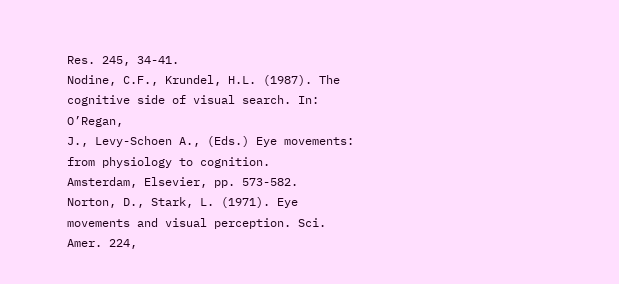Res. 245, 34-41.
Nodine, C.F., Krundel, H.L. (1987). The cognitive side of visual search. In: O’Regan,
J., Levy-Schoen A., (Eds.) Eye movements: from physiology to cognition.
Amsterdam, Elsevier, pp. 573-582.
Norton, D., Stark, L. (1971). Eye movements and visual perception. Sci. Amer. 224,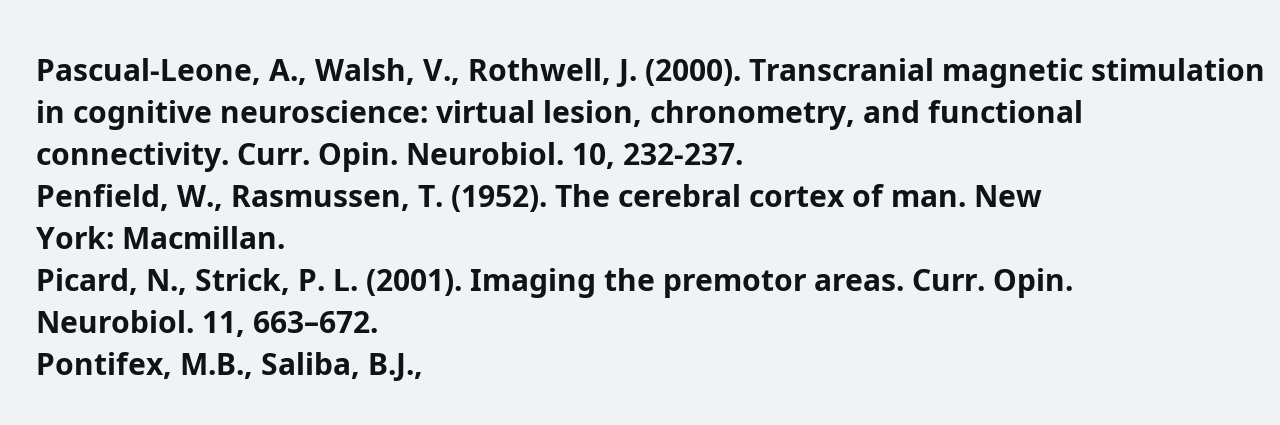Pascual-Leone, A., Walsh, V., Rothwell, J. (2000). Transcranial magnetic stimulation
in cognitive neuroscience: virtual lesion, chronometry, and functional
connectivity. Curr. Opin. Neurobiol. 10, 232-237.
Penfield, W., Rasmussen, T. (1952). The cerebral cortex of man. New
York: Macmillan.
Picard, N., Strick, P. L. (2001). Imaging the premotor areas. Curr. Opin.
Neurobiol. 11, 663–672.
Pontifex, M.B., Saliba, B.J.,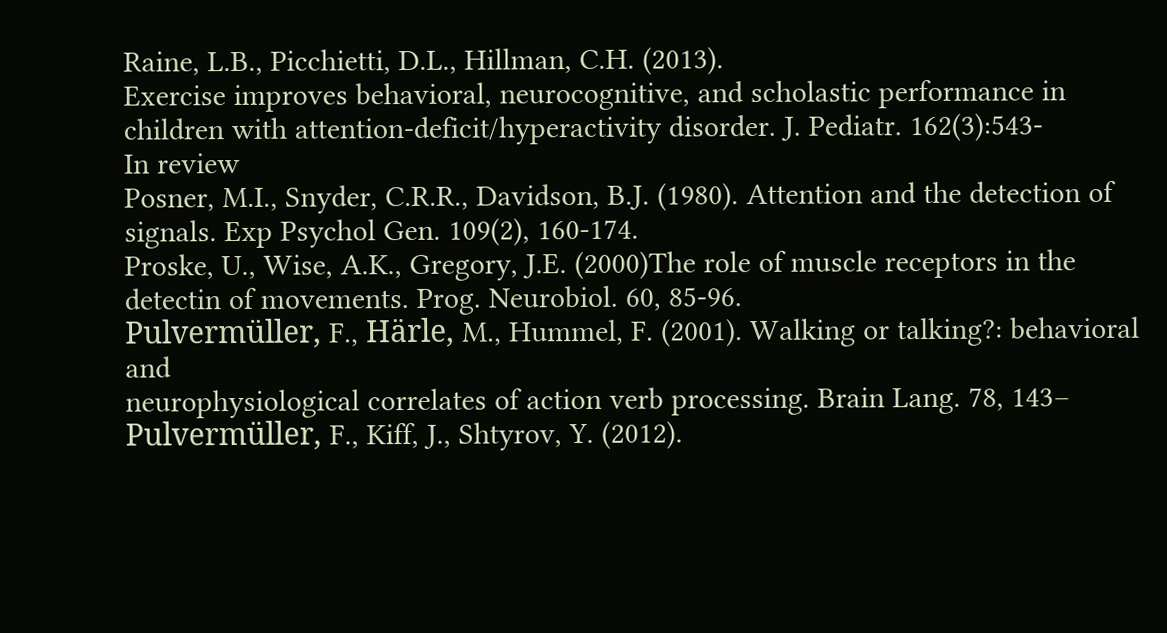Raine, L.B., Picchietti, D.L., Hillman, C.H. (2013).
Exercise improves behavioral, neurocognitive, and scholastic performance in
children with attention-deficit/hyperactivity disorder. J. Pediatr. 162(3):543-
In review
Posner, M.I., Snyder, C.R.R., Davidson, B.J. (1980). Attention and the detection of
signals. Exp Psychol Gen. 109(2), 160-174.
Proske, U., Wise, A.K., Gregory, J.E. (2000)The role of muscle receptors in the
detectin of movements. Prog. Neurobiol. 60, 85-96.
Pulvermüller, F., Härle, M., Hummel, F. (2001). Walking or talking?: behavioral and
neurophysiological correlates of action verb processing. Brain Lang. 78, 143–
Pulvermüller, F., Kiff, J., Shtyrov, Y. (2012).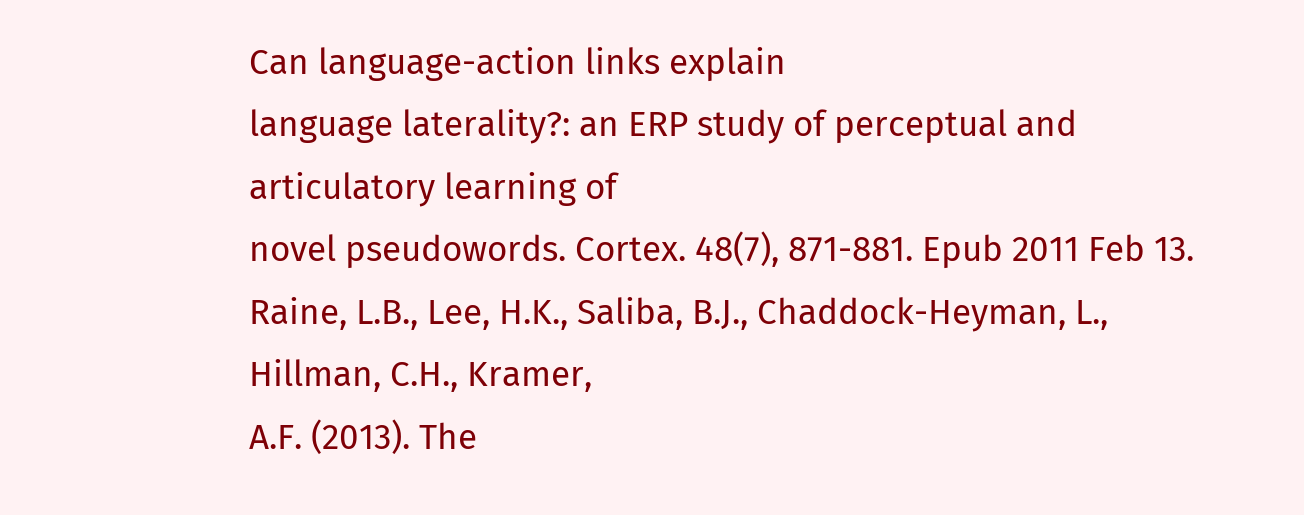Can language-action links explain
language laterality?: an ERP study of perceptual and articulatory learning of
novel pseudowords. Cortex. 48(7), 871-881. Epub 2011 Feb 13.
Raine, L.B., Lee, H.K., Saliba, B.J., Chaddock-Heyman, L., Hillman, C.H., Kramer,
A.F. (2013). The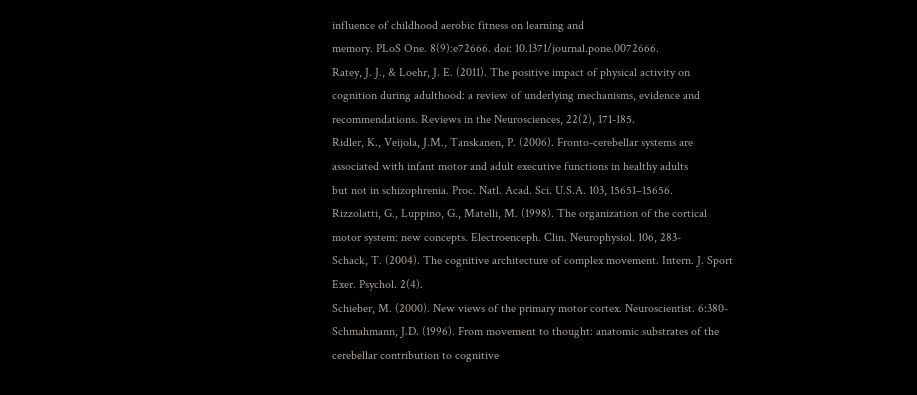influence of childhood aerobic fitness on learning and
memory. PLoS One. 8(9):e72666. doi: 10.1371/journal.pone.0072666.
Ratey, J. J., & Loehr, J. E. (2011). The positive impact of physical activity on
cognition during adulthood: a review of underlying mechanisms, evidence and
recommendations. Reviews in the Neurosciences, 22(2), 171-185.
Ridler, K., Veijola, J.M., Tanskanen, P. (2006). Fronto-cerebellar systems are
associated with infant motor and adult executive functions in healthy adults
but not in schizophrenia. Proc. Natl. Acad. Sci. U.S.A. 103, 15651–15656.
Rizzolatti, G., Luppino, G., Matelli, M. (1998). The organization of the cortical
motor system: new concepts. Electroenceph. Clin. Neurophysiol. 106, 283-
Schack, T. (2004). The cognitive architecture of complex movement. Intern. J. Sport
Exer. Psychol. 2(4).
Schieber, M. (2000). New views of the primary motor cortex. Neuroscientist. 6:380-
Schmahmann, J.D. (1996). From movement to thought: anatomic substrates of the
cerebellar contribution to cognitive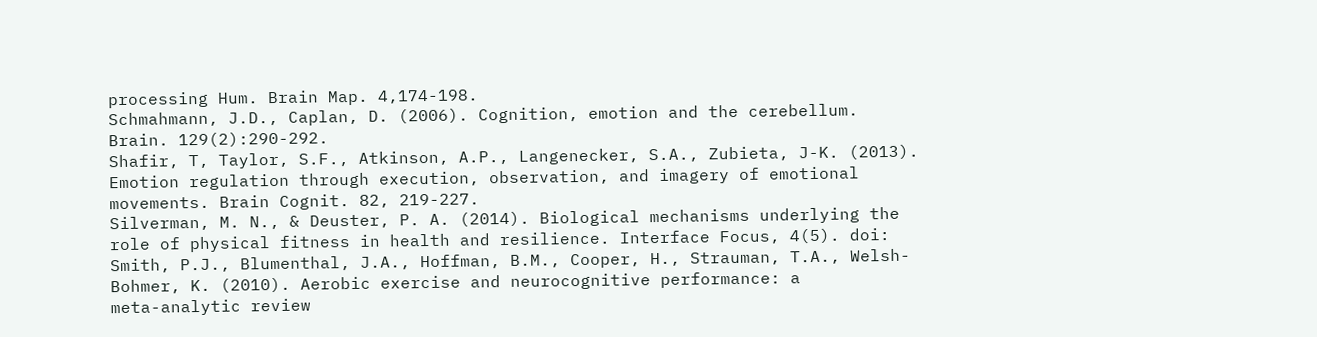processing Hum. Brain Map. 4,174-198.
Schmahmann, J.D., Caplan, D. (2006). Cognition, emotion and the cerebellum.
Brain. 129(2):290-292.
Shafir, T, Taylor, S.F., Atkinson, A.P., Langenecker, S.A., Zubieta, J-K. (2013).
Emotion regulation through execution, observation, and imagery of emotional
movements. Brain Cognit. 82, 219-227.
Silverman, M. N., & Deuster, P. A. (2014). Biological mechanisms underlying the
role of physical fitness in health and resilience. Interface Focus, 4(5). doi:
Smith, P.J., Blumenthal, J.A., Hoffman, B.M., Cooper, H., Strauman, T.A., Welsh-
Bohmer, K. (2010). Aerobic exercise and neurocognitive performance: a
meta-analytic review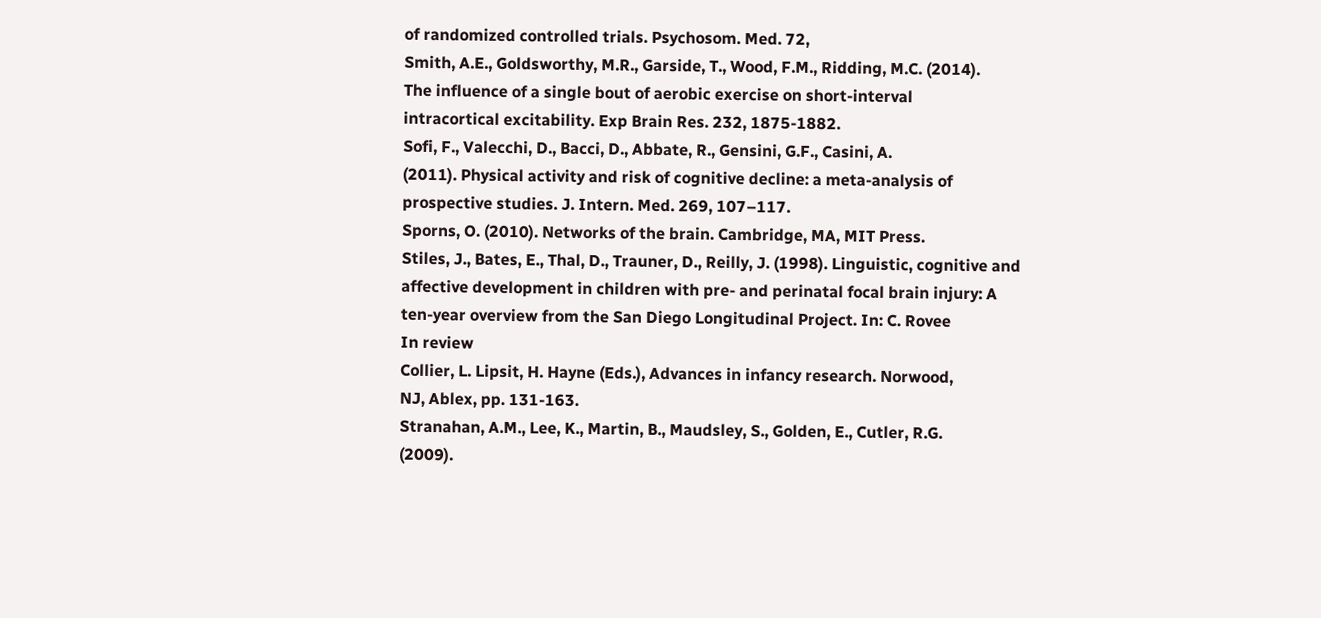of randomized controlled trials. Psychosom. Med. 72,
Smith, A.E., Goldsworthy, M.R., Garside, T., Wood, F.M., Ridding, M.C. (2014).
The influence of a single bout of aerobic exercise on short-interval
intracortical excitability. Exp Brain Res. 232, 1875-1882.
Sofi, F., Valecchi, D., Bacci, D., Abbate, R., Gensini, G.F., Casini, A.
(2011). Physical activity and risk of cognitive decline: a meta-analysis of
prospective studies. J. Intern. Med. 269, 107–117.
Sporns, O. (2010). Networks of the brain. Cambridge, MA, MIT Press.
Stiles, J., Bates, E., Thal, D., Trauner, D., Reilly, J. (1998). Linguistic, cognitive and
affective development in children with pre- and perinatal focal brain injury: A
ten-year overview from the San Diego Longitudinal Project. In: C. Rovee
In review
Collier, L. Lipsit, H. Hayne (Eds.), Advances in infancy research. Norwood,
NJ, Ablex, pp. 131-163.
Stranahan, A.M., Lee, K., Martin, B., Maudsley, S., Golden, E., Cutler, R.G.
(2009).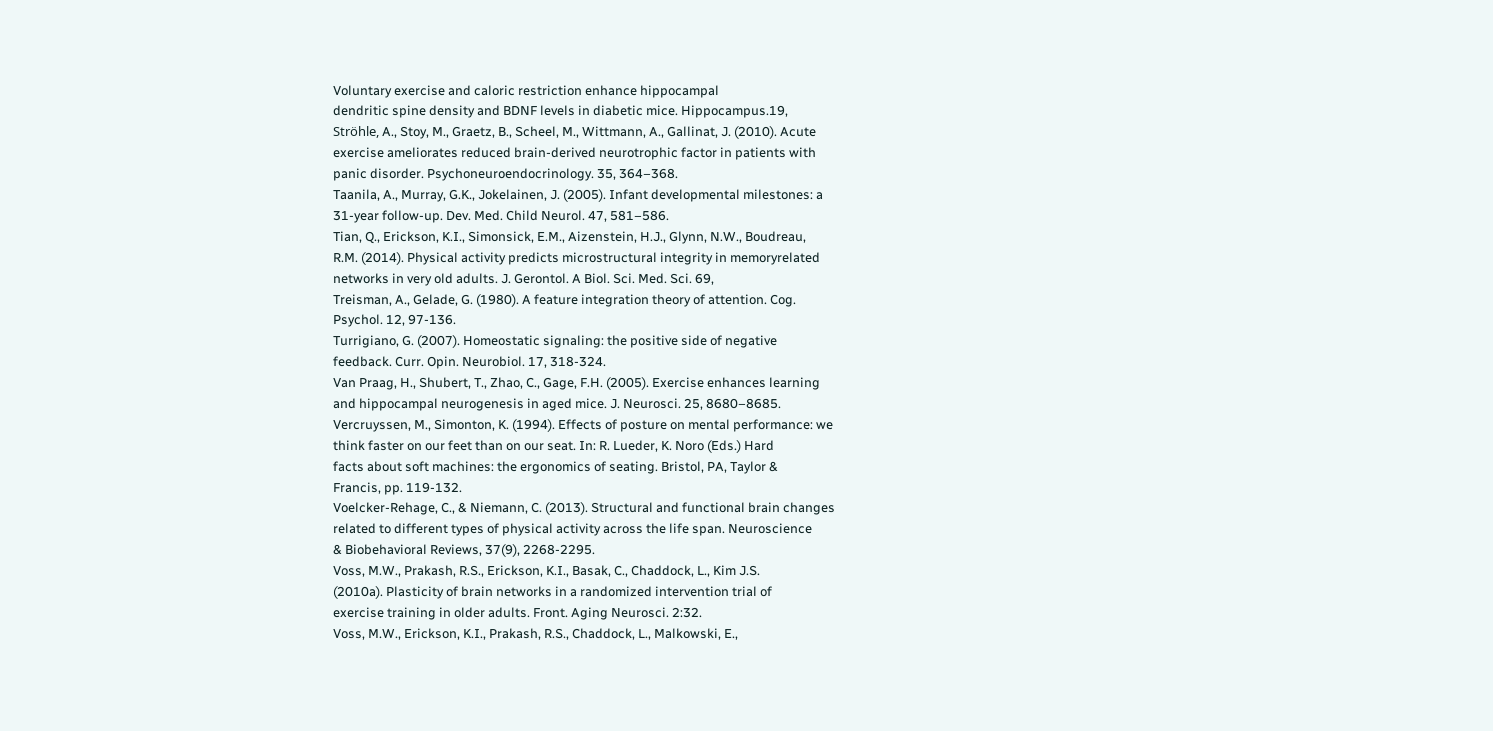Voluntary exercise and caloric restriction enhance hippocampal
dendritic spine density and BDNF levels in diabetic mice. Hippocampus.19,
Ströhle, A., Stoy, M., Graetz, B., Scheel, M., Wittmann, A., Gallinat, J. (2010). Acute
exercise ameliorates reduced brain-derived neurotrophic factor in patients with
panic disorder. Psychoneuroendocrinology. 35, 364–368.
Taanila, A., Murray, G.K., Jokelainen, J. (2005). Infant developmental milestones: a
31-year follow-up. Dev. Med. Child Neurol. 47, 581–586.
Tian, Q., Erickson, K.I., Simonsick, E.M., Aizenstein, H.J., Glynn, N.W., Boudreau,
R.M. (2014). Physical activity predicts microstructural integrity in memoryrelated
networks in very old adults. J. Gerontol. A Biol. Sci. Med. Sci. 69,
Treisman, A., Gelade, G. (1980). A feature integration theory of attention. Cog.
Psychol. 12, 97-136.
Turrigiano, G. (2007). Homeostatic signaling: the positive side of negative
feedback. Curr. Opin. Neurobiol. 17, 318-324.
Van Praag, H., Shubert, T., Zhao, C., Gage, F.H. (2005). Exercise enhances learning
and hippocampal neurogenesis in aged mice. J. Neurosci. 25, 8680–8685.
Vercruyssen, M., Simonton, K. (1994). Effects of posture on mental performance: we
think faster on our feet than on our seat. In: R. Lueder, K. Noro (Eds.) Hard
facts about soft machines: the ergonomics of seating. Bristol, PA, Taylor &
Francis, pp. 119-132.
Voelcker-Rehage, C., & Niemann, C. (2013). Structural and functional brain changes
related to different types of physical activity across the life span. Neuroscience
& Biobehavioral Reviews, 37(9), 2268-2295.
Voss, M.W., Prakash, R.S., Erickson, K.I., Basak, C., Chaddock, L., Kim J.S.
(2010a). Plasticity of brain networks in a randomized intervention trial of
exercise training in older adults. Front. Aging Neurosci. 2:32.
Voss, M.W., Erickson, K.I., Prakash, R.S., Chaddock, L., Malkowski, E.,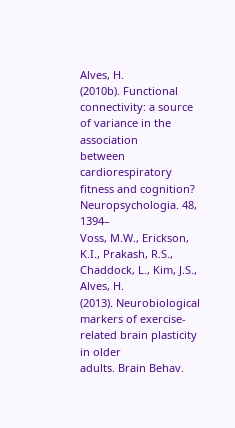Alves, H.
(2010b). Functional connectivity: a source of variance in the association
between cardiorespiratory fitness and cognition? Neuropsychologia. 48, 1394–
Voss, M.W., Erickson, K.I., Prakash, R.S., Chaddock, L., Kim, J.S., Alves, H.
(2013). Neurobiological markers of exercise-related brain plasticity in older
adults. Brain Behav.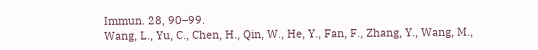Immun. 28, 90–99.
Wang, L., Yu, C., Chen, H., Qin, W., He, Y., Fan, F., Zhang, Y., Wang, M.,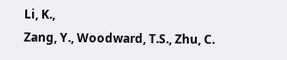Li, K.,
Zang, Y., Woodward, T.S., Zhu, C.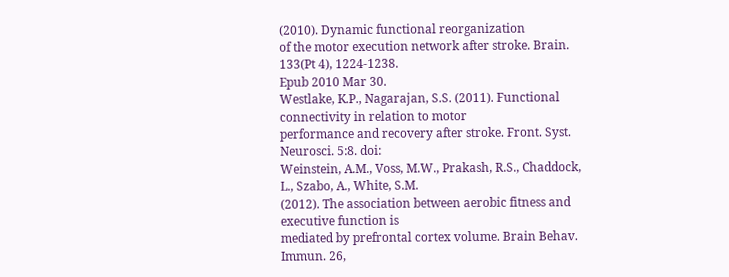(2010). Dynamic functional reorganization
of the motor execution network after stroke. Brain. 133(Pt 4), 1224-1238.
Epub 2010 Mar 30.
Westlake, K.P., Nagarajan, S.S. (2011). Functional connectivity in relation to motor
performance and recovery after stroke. Front. Syst. Neurosci. 5:8. doi:
Weinstein, A.M., Voss, M.W., Prakash, R.S., Chaddock, L., Szabo, A., White, S.M.
(2012). The association between aerobic fitness and executive function is
mediated by prefrontal cortex volume. Brain Behav. Immun. 26,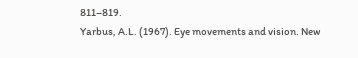811–819.
Yarbus, A.L. (1967). Eye movements and vision. New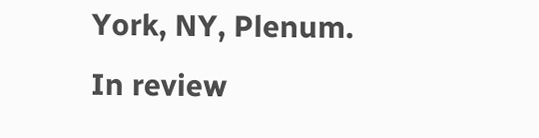York, NY, Plenum.
In review